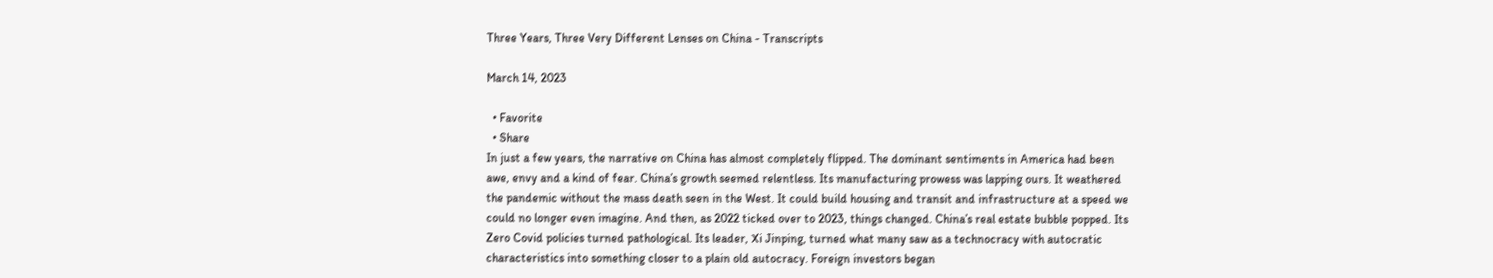Three Years, Three Very Different Lenses on China - Transcripts

March 14, 2023

  • Favorite
  • Share
In just a few years, the narrative on China has almost completely flipped. The dominant sentiments in America had been awe, envy and a kind of fear. China’s growth seemed relentless. Its manufacturing prowess was lapping ours. It weathered the pandemic without the mass death seen in the West. It could build housing and transit and infrastructure at a speed we could no longer even imagine. And then, as 2022 ticked over to 2023, things changed. China’s real estate bubble popped. Its Zero Covid policies turned pathological. Its leader, Xi Jinping, turned what many saw as a technocracy with autocratic characteristics into something closer to a plain old autocracy. Foreign investors began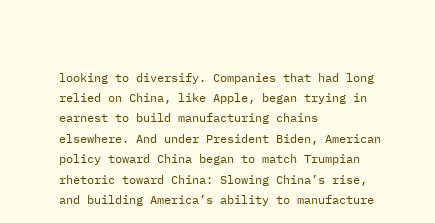looking to diversify. Companies that had long relied on China, like Apple, began trying in earnest to build manufacturing chains elsewhere. And under President Biden, American policy toward China began to match Trumpian rhetoric toward China: Slowing China’s rise, and building America’s ability to manufacture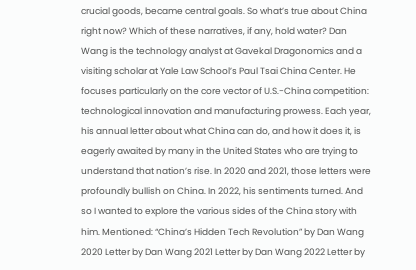crucial goods, became central goals. So what’s true about China right now? Which of these narratives, if any, hold water? Dan Wang is the technology analyst at Gavekal Dragonomics and a visiting scholar at Yale Law School’s Paul Tsai China Center. He focuses particularly on the core vector of U.S.-China competition: technological innovation and manufacturing prowess. Each year, his annual letter about what China can do, and how it does it, is eagerly awaited by many in the United States who are trying to understand that nation’s rise. In 2020 and 2021, those letters were profoundly bullish on China. In 2022, his sentiments turned. And so I wanted to explore the various sides of the China story with him. Mentioned: “China’s Hidden Tech Revolution” by Dan Wang 2020 Letter by Dan Wang 2021 Letter by Dan Wang 2022 Letter by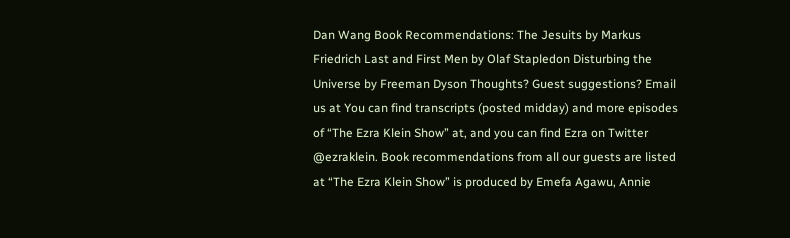Dan Wang Book Recommendations: The Jesuits by Markus Friedrich Last and First Men by Olaf Stapledon Disturbing the Universe by Freeman Dyson Thoughts? Guest suggestions? Email us at You can find transcripts (posted midday) and more episodes of “The Ezra Klein Show” at, and you can find Ezra on Twitter @ezraklein. Book recommendations from all our guests are listed at “The Ezra Klein Show” is produced by Emefa Agawu, Annie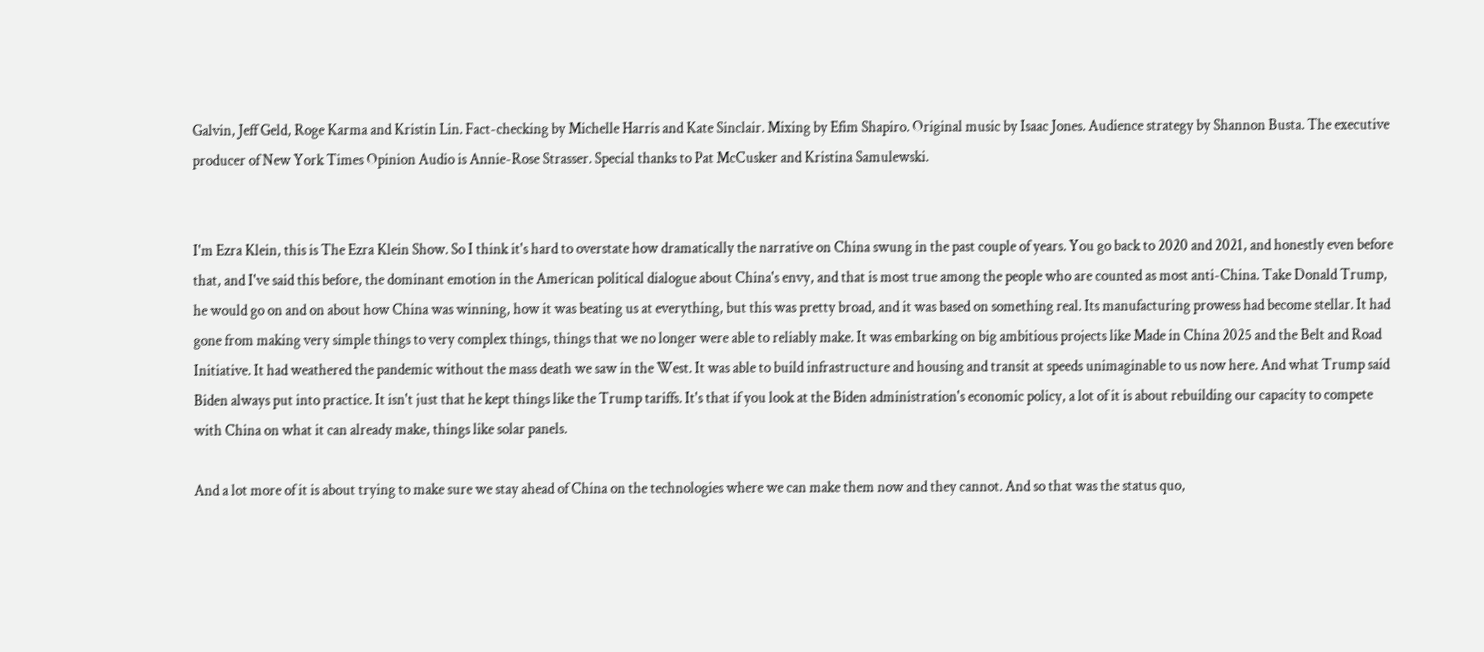Galvin, Jeff Geld, Roge Karma and Kristin Lin. Fact-checking by Michelle Harris and Kate Sinclair. Mixing by Efim Shapiro. Original music by Isaac Jones. Audience strategy by Shannon Busta. The executive producer of New York Times Opinion Audio is Annie-Rose Strasser. Special thanks to Pat McCusker and Kristina Samulewski.


I'm Ezra Klein, this is The Ezra Klein Show. So I think it's hard to overstate how dramatically the narrative on China swung in the past couple of years. You go back to 2020 and 2021, and honestly even before that, and I've said this before, the dominant emotion in the American political dialogue about China's envy, and that is most true among the people who are counted as most anti-China. Take Donald Trump, he would go on and on about how China was winning, how it was beating us at everything, but this was pretty broad, and it was based on something real. Its manufacturing prowess had become stellar. It had gone from making very simple things to very complex things, things that we no longer were able to reliably make. It was embarking on big ambitious projects like Made in China 2025 and the Belt and Road Initiative. It had weathered the pandemic without the mass death we saw in the West. It was able to build infrastructure and housing and transit at speeds unimaginable to us now here. And what Trump said Biden always put into practice. It isn't just that he kept things like the Trump tariffs. It's that if you look at the Biden administration's economic policy, a lot of it is about rebuilding our capacity to compete with China on what it can already make, things like solar panels.

And a lot more of it is about trying to make sure we stay ahead of China on the technologies where we can make them now and they cannot. And so that was the status quo,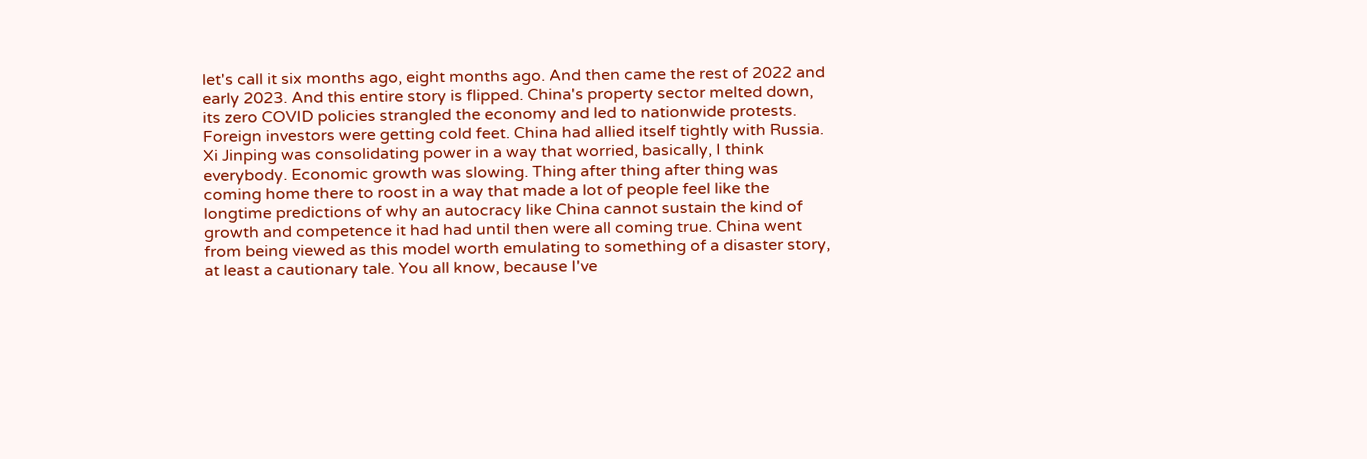let's call it six months ago, eight months ago. And then came the rest of 2022 and early 2023. And this entire story is flipped. China's property sector melted down, its zero COVID policies strangled the economy and led to nationwide protests. Foreign investors were getting cold feet. China had allied itself tightly with Russia. Xi Jinping was consolidating power in a way that worried, basically, I think everybody. Economic growth was slowing. Thing after thing after thing was coming home there to roost in a way that made a lot of people feel like the longtime predictions of why an autocracy like China cannot sustain the kind of growth and competence it had had until then were all coming true. China went from being viewed as this model worth emulating to something of a disaster story, at least a cautionary tale. You all know, because I've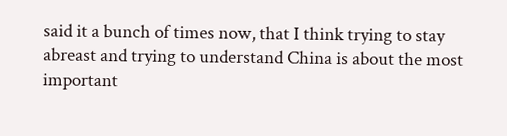said it a bunch of times now, that I think trying to stay abreast and trying to understand China is about the most important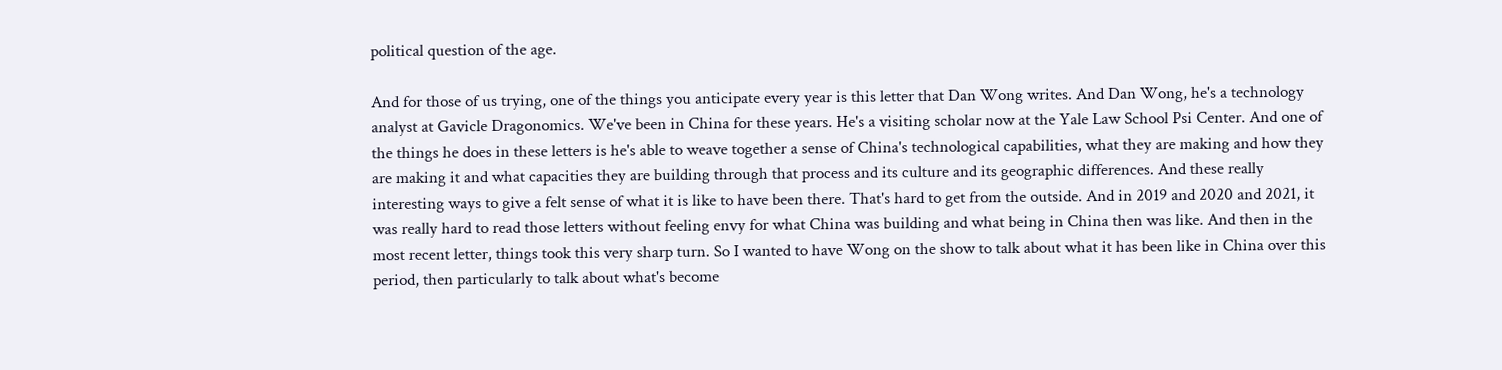political question of the age.

And for those of us trying, one of the things you anticipate every year is this letter that Dan Wong writes. And Dan Wong, he's a technology analyst at Gavicle Dragonomics. We've been in China for these years. He's a visiting scholar now at the Yale Law School Psi Center. And one of the things he does in these letters is he's able to weave together a sense of China's technological capabilities, what they are making and how they are making it and what capacities they are building through that process and its culture and its geographic differences. And these really interesting ways to give a felt sense of what it is like to have been there. That's hard to get from the outside. And in 2019 and 2020 and 2021, it was really hard to read those letters without feeling envy for what China was building and what being in China then was like. And then in the most recent letter, things took this very sharp turn. So I wanted to have Wong on the show to talk about what it has been like in China over this period, then particularly to talk about what's become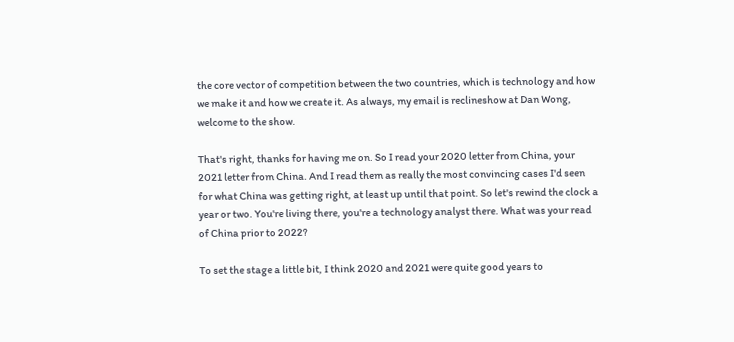the core vector of competition between the two countries, which is technology and how we make it and how we create it. As always, my email is reclineshow at Dan Wong, welcome to the show.

That's right, thanks for having me on. So I read your 2020 letter from China, your 2021 letter from China. And I read them as really the most convincing cases I'd seen for what China was getting right, at least up until that point. So let's rewind the clock a year or two. You're living there, you're a technology analyst there. What was your read of China prior to 2022?

To set the stage a little bit, I think 2020 and 2021 were quite good years to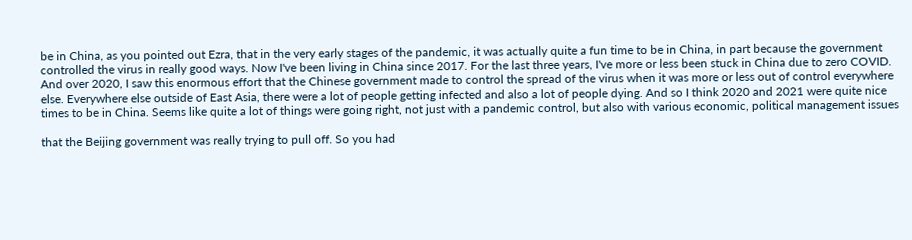be in China, as you pointed out Ezra, that in the very early stages of the pandemic, it was actually quite a fun time to be in China, in part because the government controlled the virus in really good ways. Now I've been living in China since 2017. For the last three years, I've more or less been stuck in China due to zero COVID. And over 2020, I saw this enormous effort that the Chinese government made to control the spread of the virus when it was more or less out of control everywhere else. Everywhere else outside of East Asia, there were a lot of people getting infected and also a lot of people dying. And so I think 2020 and 2021 were quite nice times to be in China. Seems like quite a lot of things were going right, not just with a pandemic control, but also with various economic, political management issues

that the Beijing government was really trying to pull off. So you had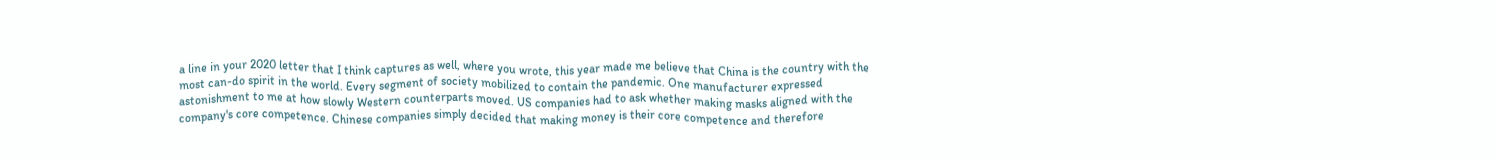a line in your 2020 letter that I think captures as well, where you wrote, this year made me believe that China is the country with the most can-do spirit in the world. Every segment of society mobilized to contain the pandemic. One manufacturer expressed astonishment to me at how slowly Western counterparts moved. US companies had to ask whether making masks aligned with the company's core competence. Chinese companies simply decided that making money is their core competence and therefore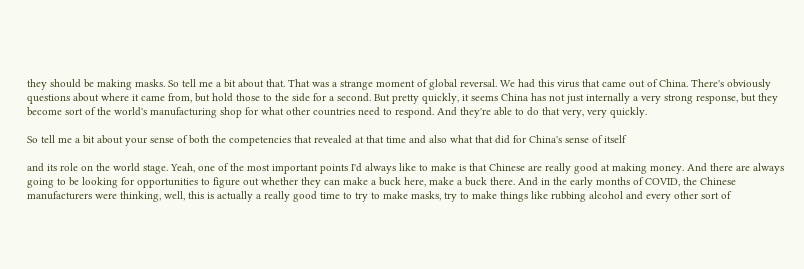they should be making masks. So tell me a bit about that. That was a strange moment of global reversal. We had this virus that came out of China. There's obviously questions about where it came from, but hold those to the side for a second. But pretty quickly, it seems China has not just internally a very strong response, but they become sort of the world's manufacturing shop for what other countries need to respond. And they're able to do that very, very quickly.

So tell me a bit about your sense of both the competencies that revealed at that time and also what that did for China's sense of itself

and its role on the world stage. Yeah, one of the most important points I'd always like to make is that Chinese are really good at making money. And there are always going to be looking for opportunities to figure out whether they can make a buck here, make a buck there. And in the early months of COVID, the Chinese manufacturers were thinking, well, this is actually a really good time to try to make masks, try to make things like rubbing alcohol and every other sort of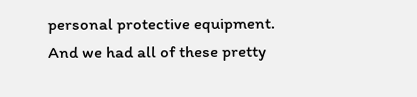personal protective equipment. And we had all of these pretty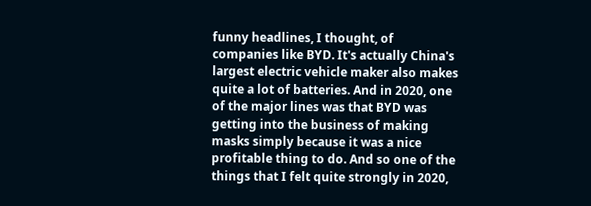funny headlines, I thought, of companies like BYD. It's actually China's largest electric vehicle maker also makes quite a lot of batteries. And in 2020, one of the major lines was that BYD was getting into the business of making masks simply because it was a nice profitable thing to do. And so one of the things that I felt quite strongly in 2020,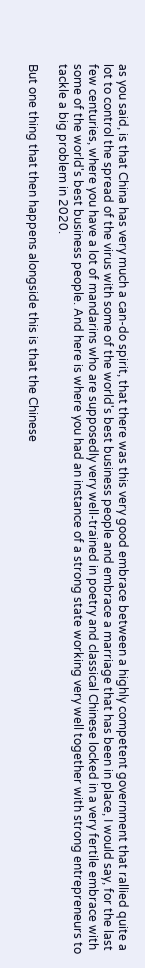as you said, is that China has very much a can-do spirit, that there was this very good embrace between a highly competent government that rallied quite a lot to control the spread of the virus with some of the world's best business people and embrace a marriage that has been in place, I would say, for the last few centuries, where you have a lot of mandarins who are supposedly very well-trained in poetry and classical Chinese locked in a very fertile embrace with some of the world's best business people. And here is where you had an instance of a strong state working very well together with strong entrepreneurs to tackle a big problem in 2020.

But one thing that then happens alongside this is that the Chinese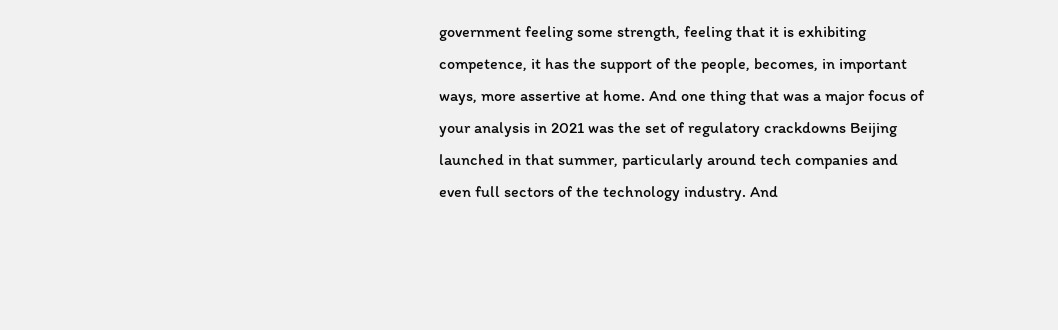government feeling some strength, feeling that it is exhibiting competence, it has the support of the people, becomes, in important ways, more assertive at home. And one thing that was a major focus of your analysis in 2021 was the set of regulatory crackdowns Beijing launched in that summer, particularly around tech companies and even full sectors of the technology industry. And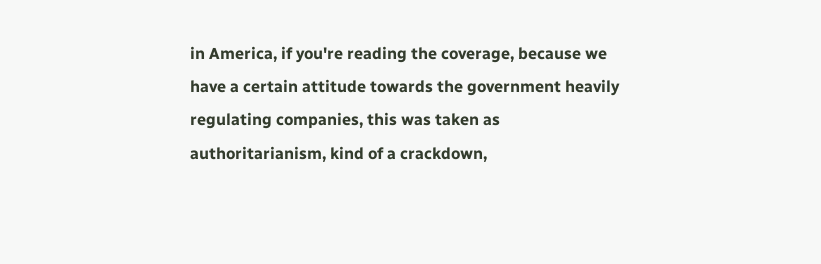in America, if you're reading the coverage, because we have a certain attitude towards the government heavily regulating companies, this was taken as authoritarianism, kind of a crackdown,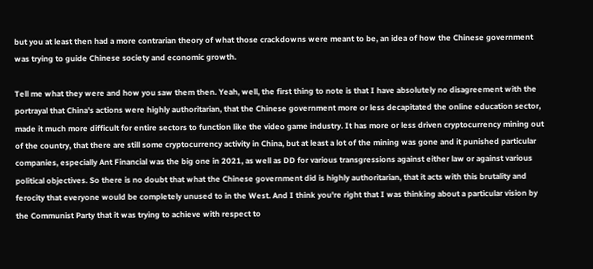but you at least then had a more contrarian theory of what those crackdowns were meant to be, an idea of how the Chinese government was trying to guide Chinese society and economic growth.

Tell me what they were and how you saw them then. Yeah, well, the first thing to note is that I have absolutely no disagreement with the portrayal that China's actions were highly authoritarian, that the Chinese government more or less decapitated the online education sector, made it much more difficult for entire sectors to function like the video game industry. It has more or less driven cryptocurrency mining out of the country, that there are still some cryptocurrency activity in China, but at least a lot of the mining was gone and it punished particular companies, especially Ant Financial was the big one in 2021, as well as DD for various transgressions against either law or against various political objectives. So there is no doubt that what the Chinese government did is highly authoritarian, that it acts with this brutality and ferocity that everyone would be completely unused to in the West. And I think you're right that I was thinking about a particular vision by the Communist Party that it was trying to achieve with respect to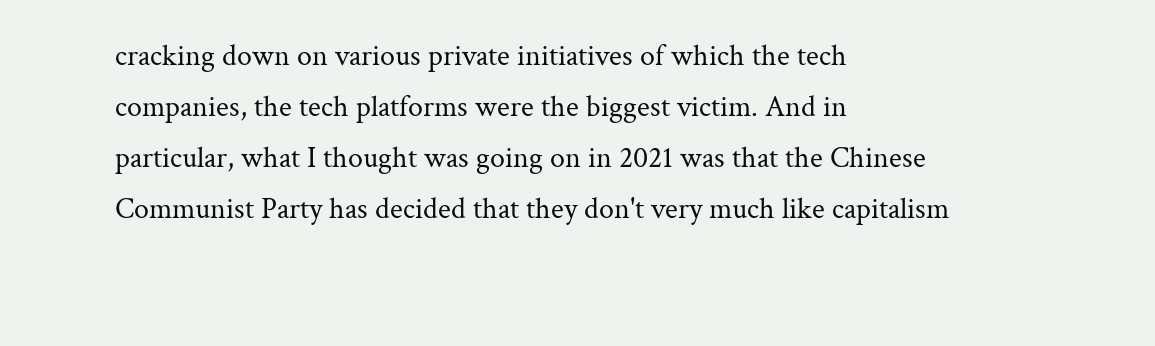cracking down on various private initiatives of which the tech companies, the tech platforms were the biggest victim. And in particular, what I thought was going on in 2021 was that the Chinese Communist Party has decided that they don't very much like capitalism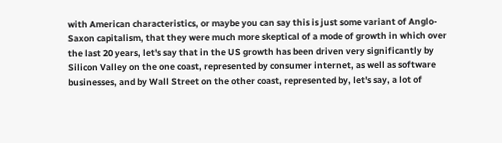with American characteristics, or maybe you can say this is just some variant of Anglo-Saxon capitalism, that they were much more skeptical of a mode of growth in which over the last 20 years, let's say that in the US growth has been driven very significantly by Silicon Valley on the one coast, represented by consumer internet, as well as software businesses, and by Wall Street on the other coast, represented by, let's say, a lot of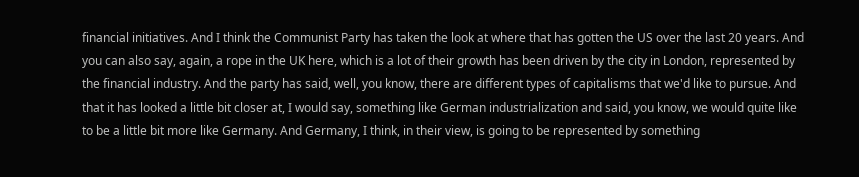financial initiatives. And I think the Communist Party has taken the look at where that has gotten the US over the last 20 years. And you can also say, again, a rope in the UK here, which is a lot of their growth has been driven by the city in London, represented by the financial industry. And the party has said, well, you know, there are different types of capitalisms that we'd like to pursue. And that it has looked a little bit closer at, I would say, something like German industrialization and said, you know, we would quite like to be a little bit more like Germany. And Germany, I think, in their view, is going to be represented by something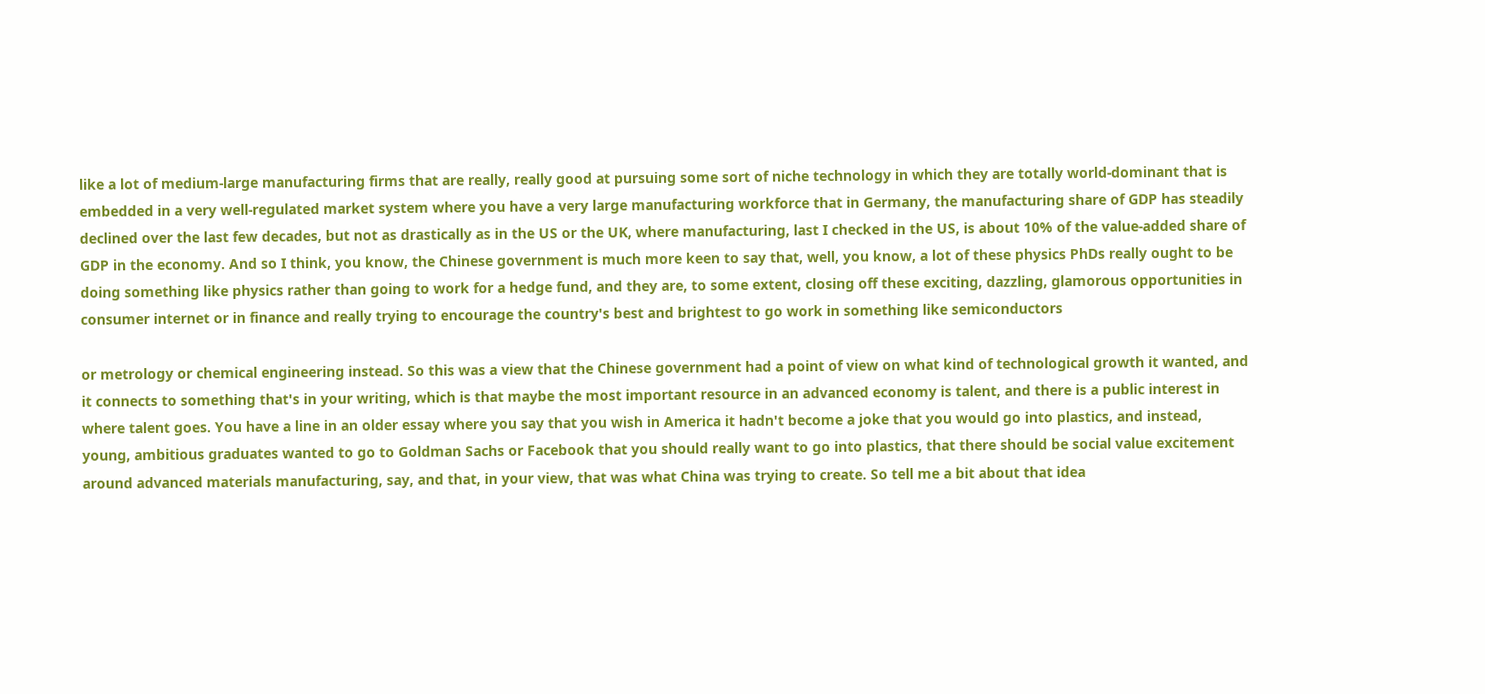like a lot of medium-large manufacturing firms that are really, really good at pursuing some sort of niche technology in which they are totally world-dominant that is embedded in a very well-regulated market system where you have a very large manufacturing workforce that in Germany, the manufacturing share of GDP has steadily declined over the last few decades, but not as drastically as in the US or the UK, where manufacturing, last I checked in the US, is about 10% of the value-added share of GDP in the economy. And so I think, you know, the Chinese government is much more keen to say that, well, you know, a lot of these physics PhDs really ought to be doing something like physics rather than going to work for a hedge fund, and they are, to some extent, closing off these exciting, dazzling, glamorous opportunities in consumer internet or in finance and really trying to encourage the country's best and brightest to go work in something like semiconductors

or metrology or chemical engineering instead. So this was a view that the Chinese government had a point of view on what kind of technological growth it wanted, and it connects to something that's in your writing, which is that maybe the most important resource in an advanced economy is talent, and there is a public interest in where talent goes. You have a line in an older essay where you say that you wish in America it hadn't become a joke that you would go into plastics, and instead, young, ambitious graduates wanted to go to Goldman Sachs or Facebook that you should really want to go into plastics, that there should be social value excitement around advanced materials manufacturing, say, and that, in your view, that was what China was trying to create. So tell me a bit about that idea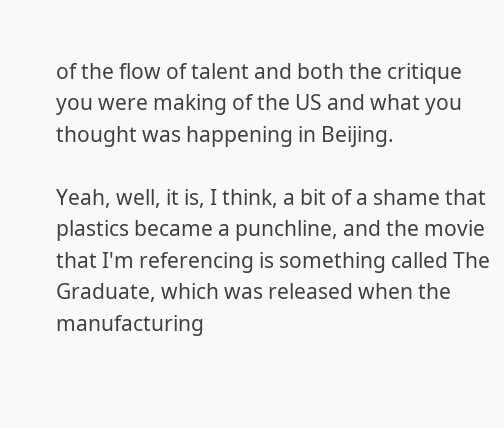of the flow of talent and both the critique you were making of the US and what you thought was happening in Beijing.

Yeah, well, it is, I think, a bit of a shame that plastics became a punchline, and the movie that I'm referencing is something called The Graduate, which was released when the manufacturing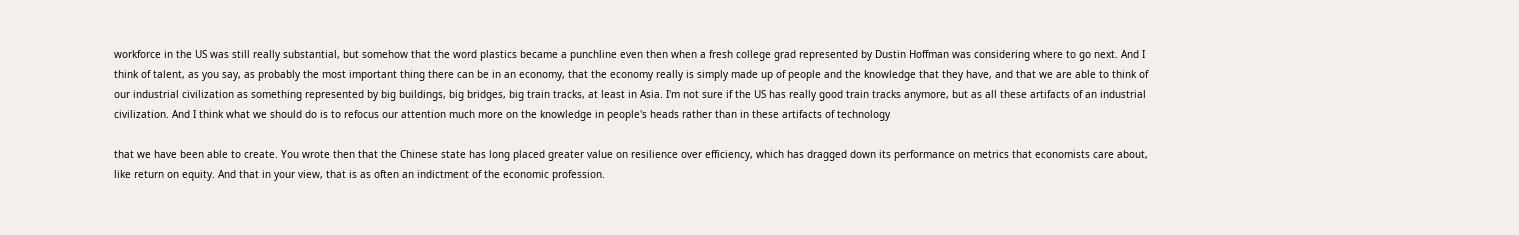workforce in the US was still really substantial, but somehow that the word plastics became a punchline even then when a fresh college grad represented by Dustin Hoffman was considering where to go next. And I think of talent, as you say, as probably the most important thing there can be in an economy, that the economy really is simply made up of people and the knowledge that they have, and that we are able to think of our industrial civilization as something represented by big buildings, big bridges, big train tracks, at least in Asia. I'm not sure if the US has really good train tracks anymore, but as all these artifacts of an industrial civilization. And I think what we should do is to refocus our attention much more on the knowledge in people's heads rather than in these artifacts of technology

that we have been able to create. You wrote then that the Chinese state has long placed greater value on resilience over efficiency, which has dragged down its performance on metrics that economists care about, like return on equity. And that in your view, that is as often an indictment of the economic profession.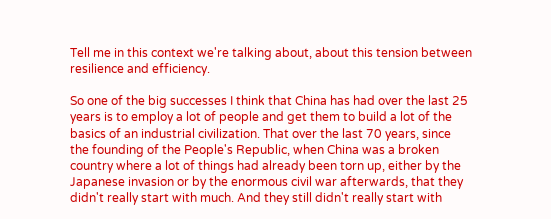Tell me in this context we're talking about, about this tension between resilience and efficiency.

So one of the big successes I think that China has had over the last 25 years is to employ a lot of people and get them to build a lot of the basics of an industrial civilization. That over the last 70 years, since the founding of the People's Republic, when China was a broken country where a lot of things had already been torn up, either by the Japanese invasion or by the enormous civil war afterwards, that they didn't really start with much. And they still didn't really start with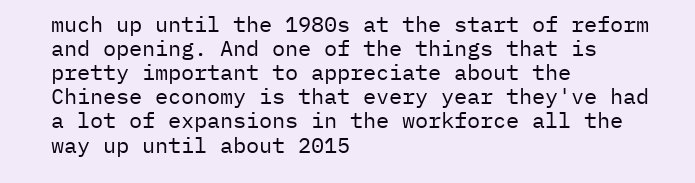much up until the 1980s at the start of reform and opening. And one of the things that is pretty important to appreciate about the Chinese economy is that every year they've had a lot of expansions in the workforce all the way up until about 2015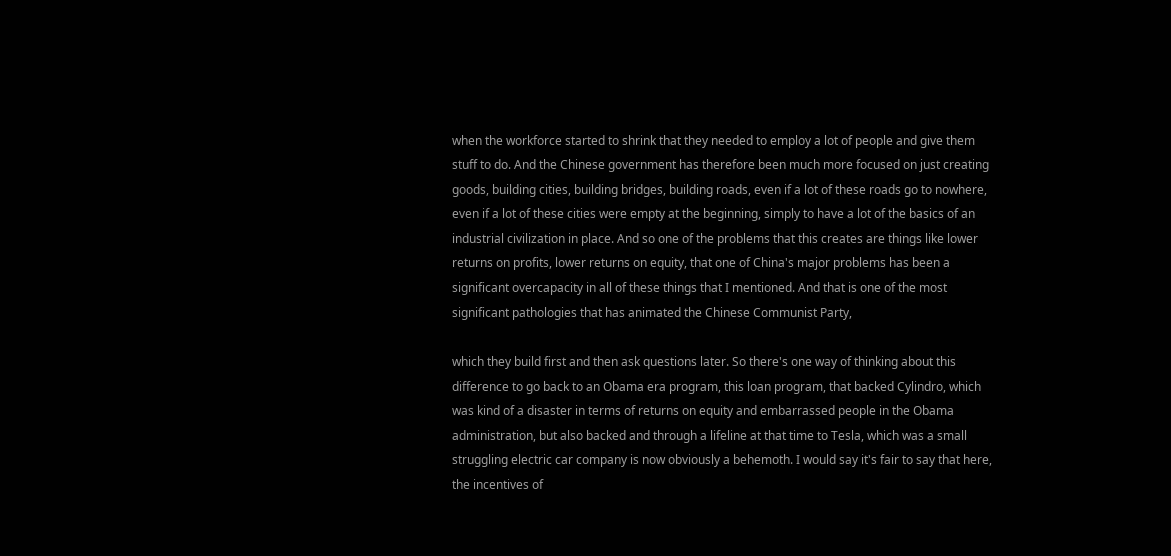when the workforce started to shrink that they needed to employ a lot of people and give them stuff to do. And the Chinese government has therefore been much more focused on just creating goods, building cities, building bridges, building roads, even if a lot of these roads go to nowhere, even if a lot of these cities were empty at the beginning, simply to have a lot of the basics of an industrial civilization in place. And so one of the problems that this creates are things like lower returns on profits, lower returns on equity, that one of China's major problems has been a significant overcapacity in all of these things that I mentioned. And that is one of the most significant pathologies that has animated the Chinese Communist Party,

which they build first and then ask questions later. So there's one way of thinking about this difference to go back to an Obama era program, this loan program, that backed Cylindro, which was kind of a disaster in terms of returns on equity and embarrassed people in the Obama administration, but also backed and through a lifeline at that time to Tesla, which was a small struggling electric car company is now obviously a behemoth. I would say it's fair to say that here, the incentives of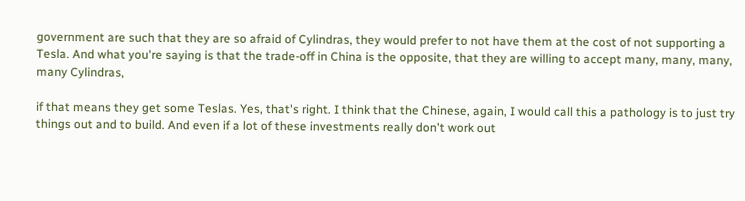government are such that they are so afraid of Cylindras, they would prefer to not have them at the cost of not supporting a Tesla. And what you're saying is that the trade-off in China is the opposite, that they are willing to accept many, many, many, many Cylindras,

if that means they get some Teslas. Yes, that's right. I think that the Chinese, again, I would call this a pathology is to just try things out and to build. And even if a lot of these investments really don't work out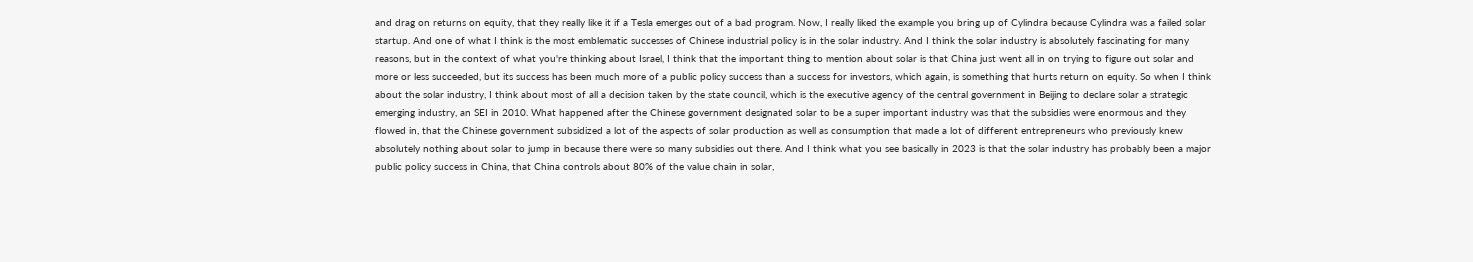and drag on returns on equity, that they really like it if a Tesla emerges out of a bad program. Now, I really liked the example you bring up of Cylindra because Cylindra was a failed solar startup. And one of what I think is the most emblematic successes of Chinese industrial policy is in the solar industry. And I think the solar industry is absolutely fascinating for many reasons, but in the context of what you're thinking about Israel, I think that the important thing to mention about solar is that China just went all in on trying to figure out solar and more or less succeeded, but its success has been much more of a public policy success than a success for investors, which again, is something that hurts return on equity. So when I think about the solar industry, I think about most of all a decision taken by the state council, which is the executive agency of the central government in Beijing to declare solar a strategic emerging industry, an SEI in 2010. What happened after the Chinese government designated solar to be a super important industry was that the subsidies were enormous and they flowed in, that the Chinese government subsidized a lot of the aspects of solar production as well as consumption that made a lot of different entrepreneurs who previously knew absolutely nothing about solar to jump in because there were so many subsidies out there. And I think what you see basically in 2023 is that the solar industry has probably been a major public policy success in China, that China controls about 80% of the value chain in solar,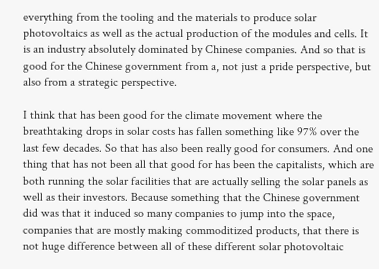everything from the tooling and the materials to produce solar photovoltaics as well as the actual production of the modules and cells. It is an industry absolutely dominated by Chinese companies. And so that is good for the Chinese government from a, not just a pride perspective, but also from a strategic perspective.

I think that has been good for the climate movement where the breathtaking drops in solar costs has fallen something like 97% over the last few decades. So that has also been really good for consumers. And one thing that has not been all that good for has been the capitalists, which are both running the solar facilities that are actually selling the solar panels as well as their investors. Because something that the Chinese government did was that it induced so many companies to jump into the space, companies that are mostly making commoditized products, that there is not huge difference between all of these different solar photovoltaic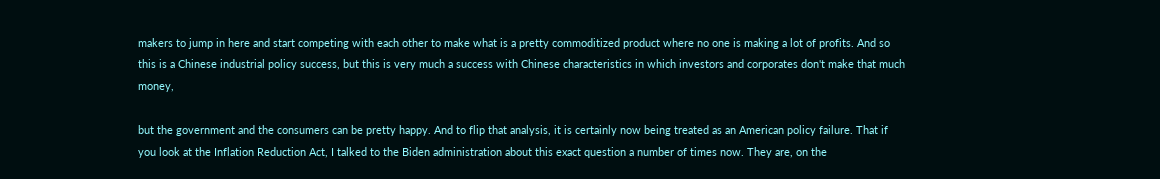makers to jump in here and start competing with each other to make what is a pretty commoditized product where no one is making a lot of profits. And so this is a Chinese industrial policy success, but this is very much a success with Chinese characteristics in which investors and corporates don't make that much money,

but the government and the consumers can be pretty happy. And to flip that analysis, it is certainly now being treated as an American policy failure. That if you look at the Inflation Reduction Act, I talked to the Biden administration about this exact question a number of times now. They are, on the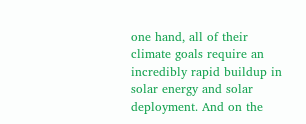one hand, all of their climate goals require an incredibly rapid buildup in solar energy and solar deployment. And on the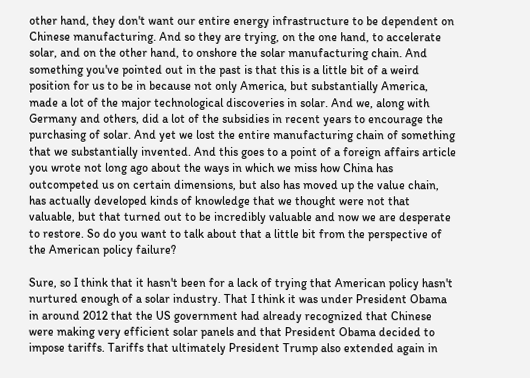other hand, they don't want our entire energy infrastructure to be dependent on Chinese manufacturing. And so they are trying, on the one hand, to accelerate solar, and on the other hand, to onshore the solar manufacturing chain. And something you've pointed out in the past is that this is a little bit of a weird position for us to be in because not only America, but substantially America, made a lot of the major technological discoveries in solar. And we, along with Germany and others, did a lot of the subsidies in recent years to encourage the purchasing of solar. And yet we lost the entire manufacturing chain of something that we substantially invented. And this goes to a point of a foreign affairs article you wrote not long ago about the ways in which we miss how China has outcompeted us on certain dimensions, but also has moved up the value chain, has actually developed kinds of knowledge that we thought were not that valuable, but that turned out to be incredibly valuable and now we are desperate to restore. So do you want to talk about that a little bit from the perspective of the American policy failure?

Sure, so I think that it hasn't been for a lack of trying that American policy hasn't nurtured enough of a solar industry. That I think it was under President Obama in around 2012 that the US government had already recognized that Chinese were making very efficient solar panels and that President Obama decided to impose tariffs. Tariffs that ultimately President Trump also extended again in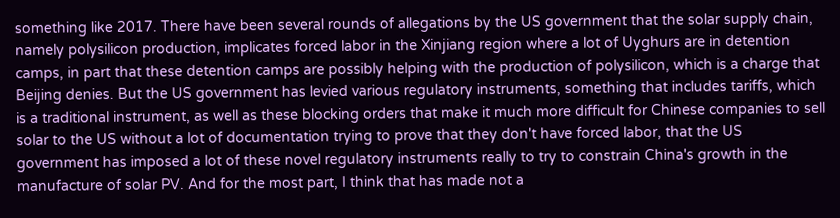something like 2017. There have been several rounds of allegations by the US government that the solar supply chain, namely polysilicon production, implicates forced labor in the Xinjiang region where a lot of Uyghurs are in detention camps, in part that these detention camps are possibly helping with the production of polysilicon, which is a charge that Beijing denies. But the US government has levied various regulatory instruments, something that includes tariffs, which is a traditional instrument, as well as these blocking orders that make it much more difficult for Chinese companies to sell solar to the US without a lot of documentation trying to prove that they don't have forced labor, that the US government has imposed a lot of these novel regulatory instruments really to try to constrain China's growth in the manufacture of solar PV. And for the most part, I think that has made not a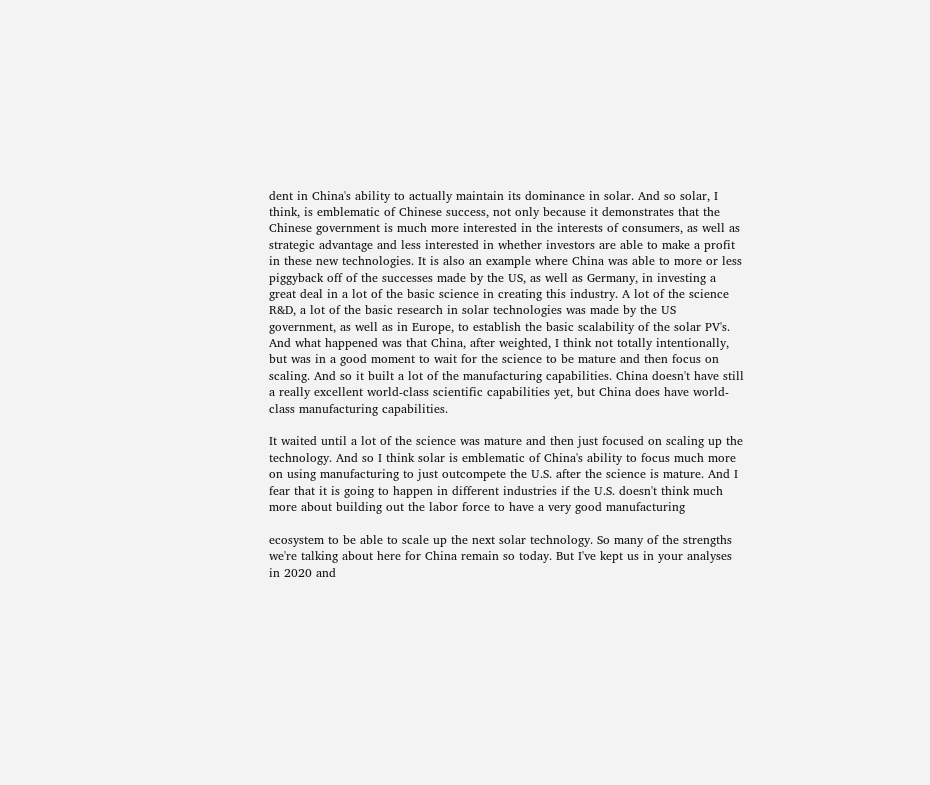dent in China's ability to actually maintain its dominance in solar. And so solar, I think, is emblematic of Chinese success, not only because it demonstrates that the Chinese government is much more interested in the interests of consumers, as well as strategic advantage and less interested in whether investors are able to make a profit in these new technologies. It is also an example where China was able to more or less piggyback off of the successes made by the US, as well as Germany, in investing a great deal in a lot of the basic science in creating this industry. A lot of the science R&D, a lot of the basic research in solar technologies was made by the US government, as well as in Europe, to establish the basic scalability of the solar PV's. And what happened was that China, after weighted, I think not totally intentionally, but was in a good moment to wait for the science to be mature and then focus on scaling. And so it built a lot of the manufacturing capabilities. China doesn't have still a really excellent world-class scientific capabilities yet, but China does have world-class manufacturing capabilities.

It waited until a lot of the science was mature and then just focused on scaling up the technology. And so I think solar is emblematic of China's ability to focus much more on using manufacturing to just outcompete the U.S. after the science is mature. And I fear that it is going to happen in different industries if the U.S. doesn't think much more about building out the labor force to have a very good manufacturing

ecosystem to be able to scale up the next solar technology. So many of the strengths we're talking about here for China remain so today. But I've kept us in your analyses in 2020 and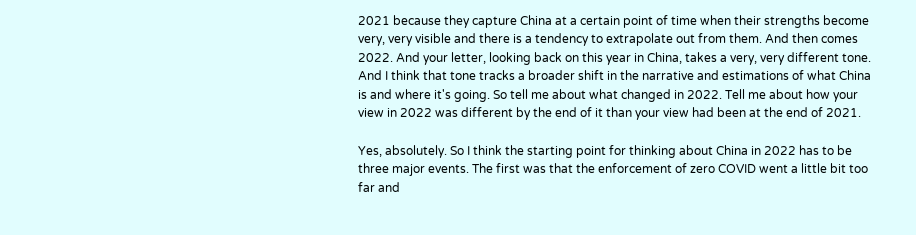2021 because they capture China at a certain point of time when their strengths become very, very visible and there is a tendency to extrapolate out from them. And then comes 2022. And your letter, looking back on this year in China, takes a very, very different tone. And I think that tone tracks a broader shift in the narrative and estimations of what China is and where it's going. So tell me about what changed in 2022. Tell me about how your view in 2022 was different by the end of it than your view had been at the end of 2021.

Yes, absolutely. So I think the starting point for thinking about China in 2022 has to be three major events. The first was that the enforcement of zero COVID went a little bit too far and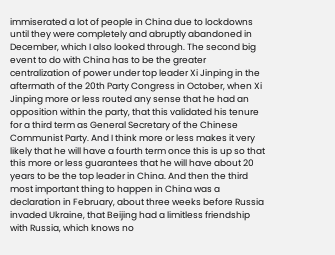immiserated a lot of people in China due to lockdowns until they were completely and abruptly abandoned in December, which I also looked through. The second big event to do with China has to be the greater centralization of power under top leader Xi Jinping in the aftermath of the 20th Party Congress in October, when Xi Jinping more or less routed any sense that he had an opposition within the party, that this validated his tenure for a third term as General Secretary of the Chinese Communist Party. And I think more or less makes it very likely that he will have a fourth term once this is up so that this more or less guarantees that he will have about 20 years to be the top leader in China. And then the third most important thing to happen in China was a declaration in February, about three weeks before Russia invaded Ukraine, that Beijing had a limitless friendship with Russia, which knows no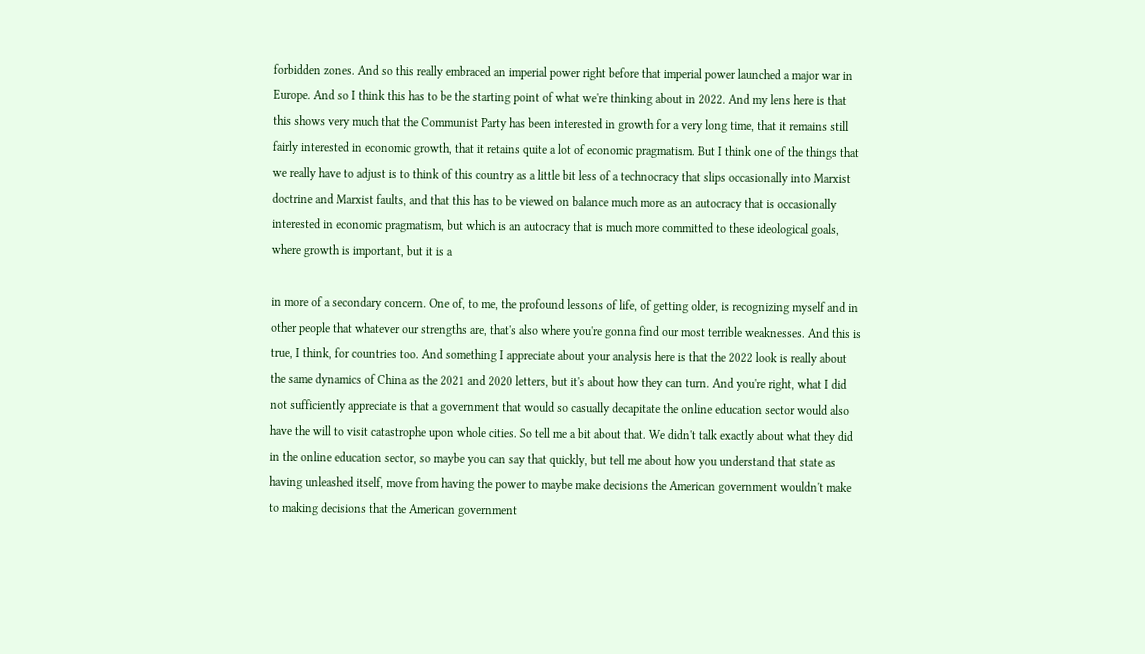forbidden zones. And so this really embraced an imperial power right before that imperial power launched a major war in Europe. And so I think this has to be the starting point of what we're thinking about in 2022. And my lens here is that this shows very much that the Communist Party has been interested in growth for a very long time, that it remains still fairly interested in economic growth, that it retains quite a lot of economic pragmatism. But I think one of the things that we really have to adjust is to think of this country as a little bit less of a technocracy that slips occasionally into Marxist doctrine and Marxist faults, and that this has to be viewed on balance much more as an autocracy that is occasionally interested in economic pragmatism, but which is an autocracy that is much more committed to these ideological goals, where growth is important, but it is a

in more of a secondary concern. One of, to me, the profound lessons of life, of getting older, is recognizing myself and in other people that whatever our strengths are, that's also where you're gonna find our most terrible weaknesses. And this is true, I think, for countries too. And something I appreciate about your analysis here is that the 2022 look is really about the same dynamics of China as the 2021 and 2020 letters, but it's about how they can turn. And you're right, what I did not sufficiently appreciate is that a government that would so casually decapitate the online education sector would also have the will to visit catastrophe upon whole cities. So tell me a bit about that. We didn't talk exactly about what they did in the online education sector, so maybe you can say that quickly, but tell me about how you understand that state as having unleashed itself, move from having the power to maybe make decisions the American government wouldn't make to making decisions that the American government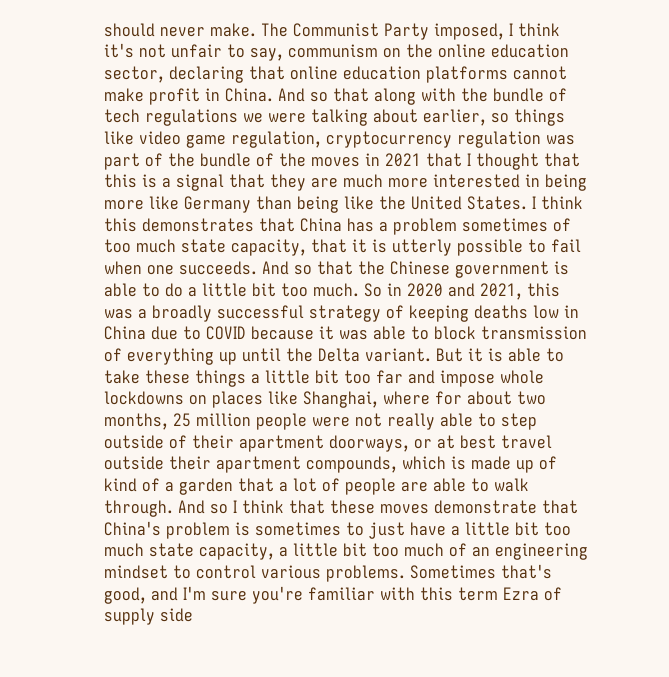should never make. The Communist Party imposed, I think it's not unfair to say, communism on the online education sector, declaring that online education platforms cannot make profit in China. And so that along with the bundle of tech regulations we were talking about earlier, so things like video game regulation, cryptocurrency regulation was part of the bundle of the moves in 2021 that I thought that this is a signal that they are much more interested in being more like Germany than being like the United States. I think this demonstrates that China has a problem sometimes of too much state capacity, that it is utterly possible to fail when one succeeds. And so that the Chinese government is able to do a little bit too much. So in 2020 and 2021, this was a broadly successful strategy of keeping deaths low in China due to COVID because it was able to block transmission of everything up until the Delta variant. But it is able to take these things a little bit too far and impose whole lockdowns on places like Shanghai, where for about two months, 25 million people were not really able to step outside of their apartment doorways, or at best travel outside their apartment compounds, which is made up of kind of a garden that a lot of people are able to walk through. And so I think that these moves demonstrate that China's problem is sometimes to just have a little bit too much state capacity, a little bit too much of an engineering mindset to control various problems. Sometimes that's good, and I'm sure you're familiar with this term Ezra of supply side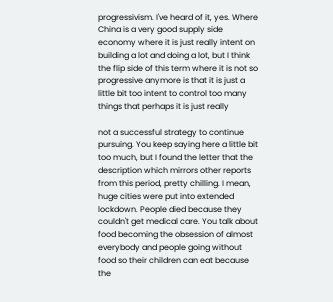progressivism. I've heard of it, yes. Where China is a very good supply side economy where it is just really intent on building a lot and doing a lot, but I think the flip side of this term where it is not so progressive anymore is that it is just a little bit too intent to control too many things that perhaps it is just really

not a successful strategy to continue pursuing. You keep saying here a little bit too much, but I found the letter that the description which mirrors other reports from this period, pretty chilling. I mean, huge cities were put into extended lockdown. People died because they couldn't get medical care. You talk about food becoming the obsession of almost everybody and people going without food so their children can eat because the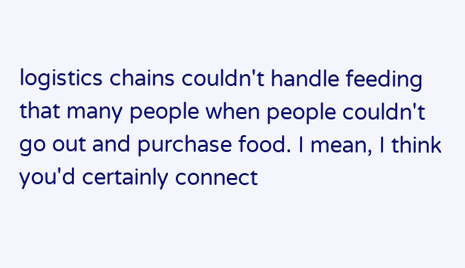logistics chains couldn't handle feeding that many people when people couldn't go out and purchase food. I mean, I think you'd certainly connect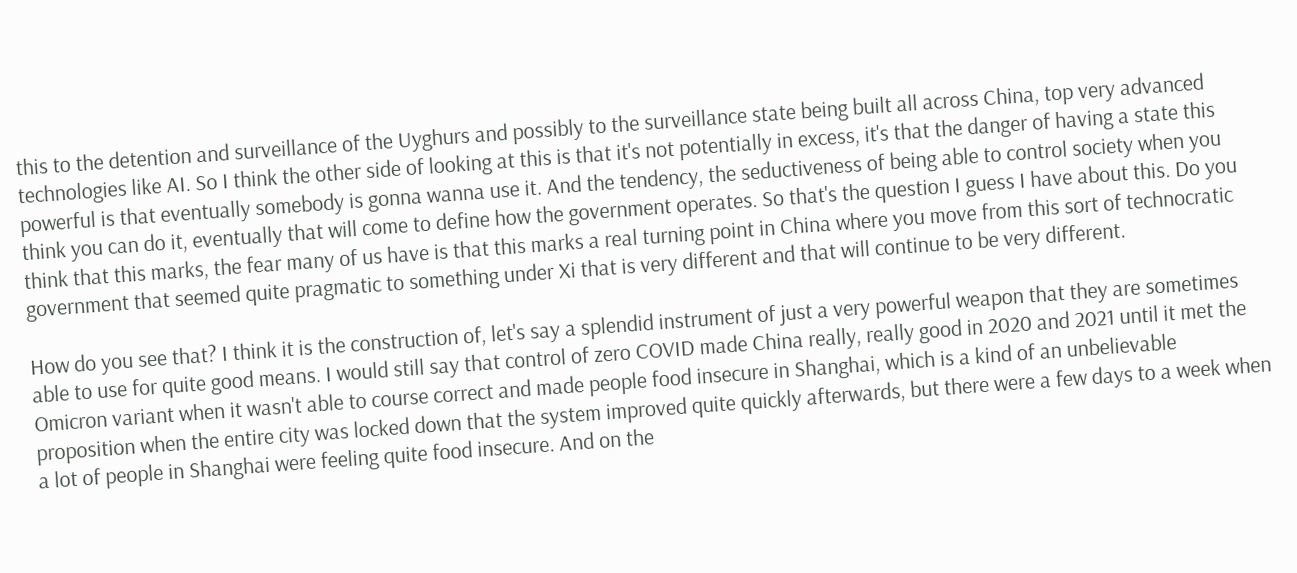this to the detention and surveillance of the Uyghurs and possibly to the surveillance state being built all across China, top very advanced technologies like AI. So I think the other side of looking at this is that it's not potentially in excess, it's that the danger of having a state this powerful is that eventually somebody is gonna wanna use it. And the tendency, the seductiveness of being able to control society when you think you can do it, eventually that will come to define how the government operates. So that's the question I guess I have about this. Do you think that this marks, the fear many of us have is that this marks a real turning point in China where you move from this sort of technocratic government that seemed quite pragmatic to something under Xi that is very different and that will continue to be very different.

How do you see that? I think it is the construction of, let's say a splendid instrument of just a very powerful weapon that they are sometimes able to use for quite good means. I would still say that control of zero COVID made China really, really good in 2020 and 2021 until it met the Omicron variant when it wasn't able to course correct and made people food insecure in Shanghai, which is a kind of an unbelievable proposition when the entire city was locked down that the system improved quite quickly afterwards, but there were a few days to a week when a lot of people in Shanghai were feeling quite food insecure. And on the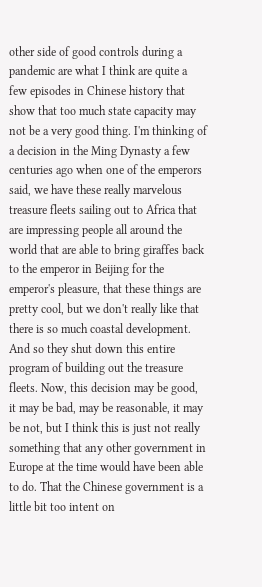other side of good controls during a pandemic are what I think are quite a few episodes in Chinese history that show that too much state capacity may not be a very good thing. I'm thinking of a decision in the Ming Dynasty a few centuries ago when one of the emperors said, we have these really marvelous treasure fleets sailing out to Africa that are impressing people all around the world that are able to bring giraffes back to the emperor in Beijing for the emperor's pleasure, that these things are pretty cool, but we don't really like that there is so much coastal development. And so they shut down this entire program of building out the treasure fleets. Now, this decision may be good, it may be bad, may be reasonable, it may be not, but I think this is just not really something that any other government in Europe at the time would have been able to do. That the Chinese government is a little bit too intent on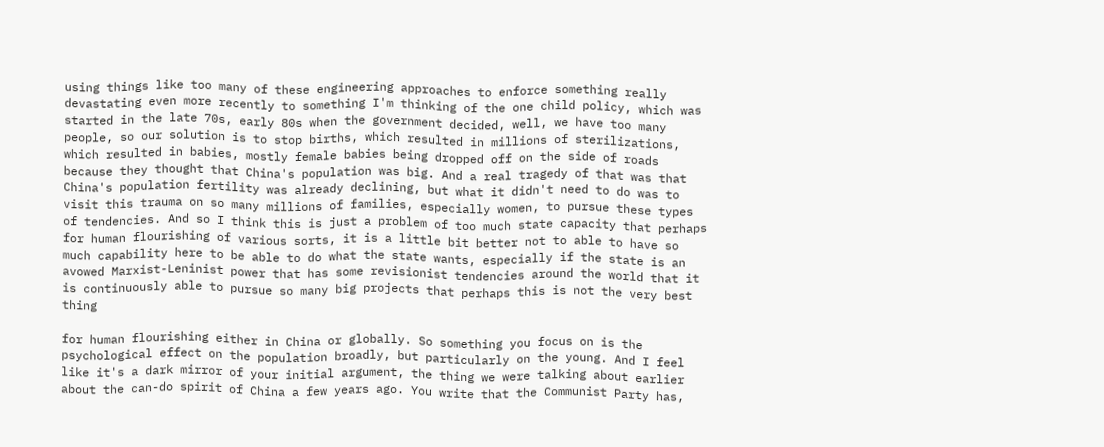using things like too many of these engineering approaches to enforce something really devastating even more recently to something I'm thinking of the one child policy, which was started in the late 70s, early 80s when the government decided, well, we have too many people, so our solution is to stop births, which resulted in millions of sterilizations, which resulted in babies, mostly female babies being dropped off on the side of roads because they thought that China's population was big. And a real tragedy of that was that China's population fertility was already declining, but what it didn't need to do was to visit this trauma on so many millions of families, especially women, to pursue these types of tendencies. And so I think this is just a problem of too much state capacity that perhaps for human flourishing of various sorts, it is a little bit better not to able to have so much capability here to be able to do what the state wants, especially if the state is an avowed Marxist-Leninist power that has some revisionist tendencies around the world that it is continuously able to pursue so many big projects that perhaps this is not the very best thing

for human flourishing either in China or globally. So something you focus on is the psychological effect on the population broadly, but particularly on the young. And I feel like it's a dark mirror of your initial argument, the thing we were talking about earlier about the can-do spirit of China a few years ago. You write that the Communist Party has,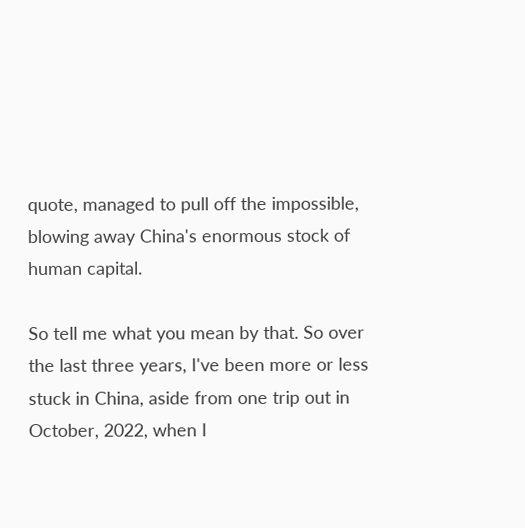quote, managed to pull off the impossible, blowing away China's enormous stock of human capital.

So tell me what you mean by that. So over the last three years, I've been more or less stuck in China, aside from one trip out in October, 2022, when I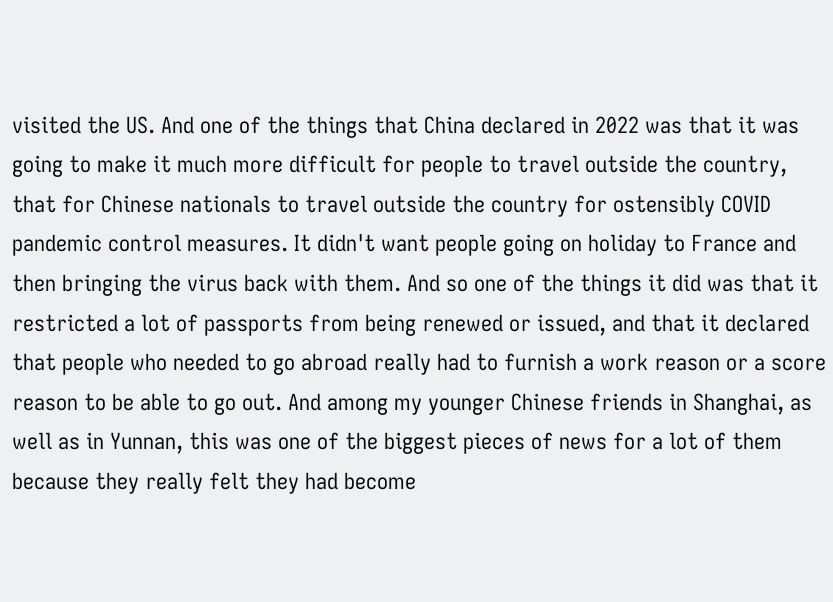visited the US. And one of the things that China declared in 2022 was that it was going to make it much more difficult for people to travel outside the country, that for Chinese nationals to travel outside the country for ostensibly COVID pandemic control measures. It didn't want people going on holiday to France and then bringing the virus back with them. And so one of the things it did was that it restricted a lot of passports from being renewed or issued, and that it declared that people who needed to go abroad really had to furnish a work reason or a score reason to be able to go out. And among my younger Chinese friends in Shanghai, as well as in Yunnan, this was one of the biggest pieces of news for a lot of them because they really felt they had become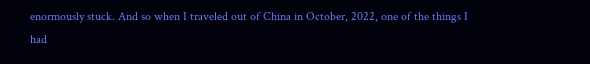enormously stuck. And so when I traveled out of China in October, 2022, one of the things I had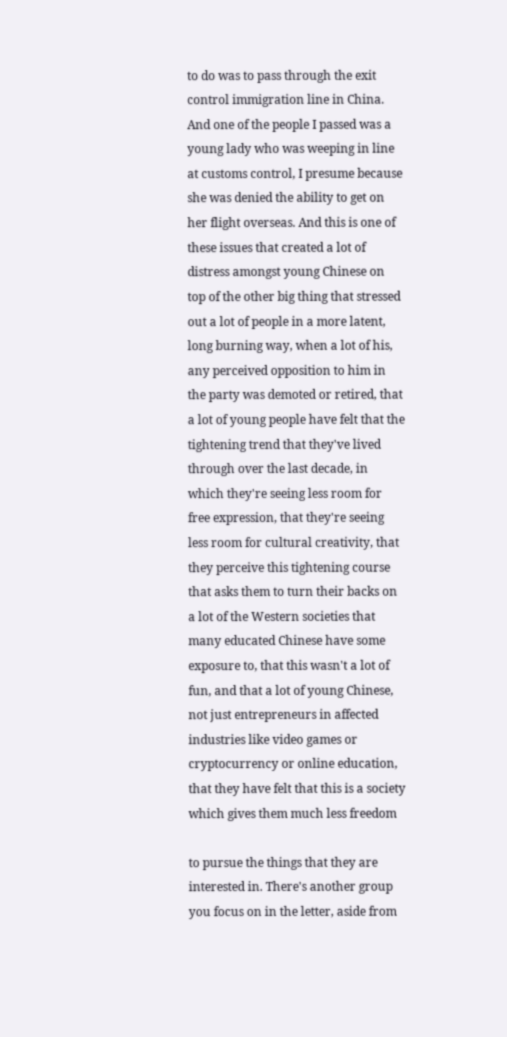to do was to pass through the exit control immigration line in China. And one of the people I passed was a young lady who was weeping in line at customs control, I presume because she was denied the ability to get on her flight overseas. And this is one of these issues that created a lot of distress amongst young Chinese on top of the other big thing that stressed out a lot of people in a more latent, long burning way, when a lot of his, any perceived opposition to him in the party was demoted or retired, that a lot of young people have felt that the tightening trend that they've lived through over the last decade, in which they're seeing less room for free expression, that they're seeing less room for cultural creativity, that they perceive this tightening course that asks them to turn their backs on a lot of the Western societies that many educated Chinese have some exposure to, that this wasn't a lot of fun, and that a lot of young Chinese, not just entrepreneurs in affected industries like video games or cryptocurrency or online education, that they have felt that this is a society which gives them much less freedom

to pursue the things that they are interested in. There's another group you focus on in the letter, aside from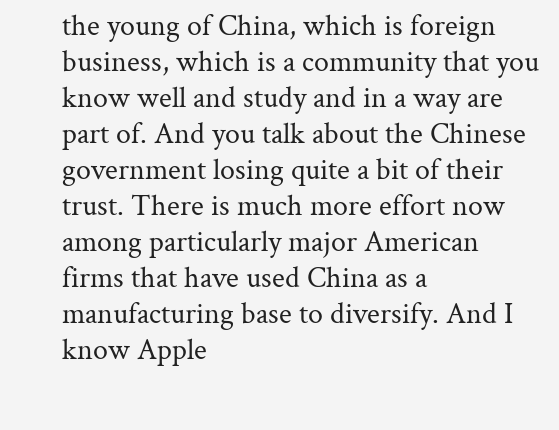the young of China, which is foreign business, which is a community that you know well and study and in a way are part of. And you talk about the Chinese government losing quite a bit of their trust. There is much more effort now among particularly major American firms that have used China as a manufacturing base to diversify. And I know Apple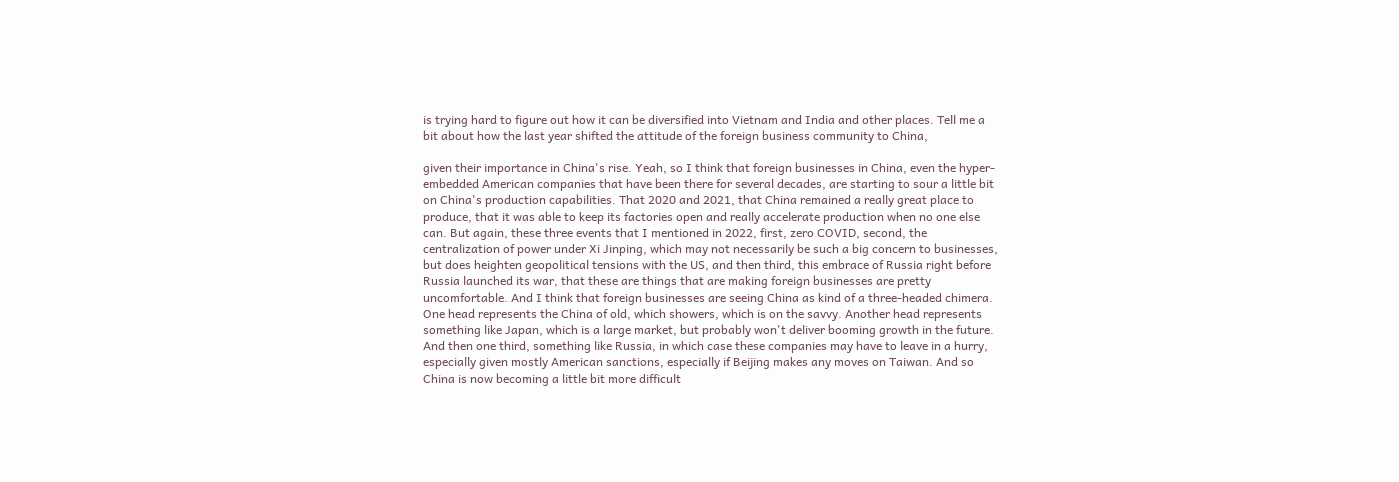is trying hard to figure out how it can be diversified into Vietnam and India and other places. Tell me a bit about how the last year shifted the attitude of the foreign business community to China,

given their importance in China's rise. Yeah, so I think that foreign businesses in China, even the hyper-embedded American companies that have been there for several decades, are starting to sour a little bit on China's production capabilities. That 2020 and 2021, that China remained a really great place to produce, that it was able to keep its factories open and really accelerate production when no one else can. But again, these three events that I mentioned in 2022, first, zero COVID, second, the centralization of power under Xi Jinping, which may not necessarily be such a big concern to businesses, but does heighten geopolitical tensions with the US, and then third, this embrace of Russia right before Russia launched its war, that these are things that are making foreign businesses are pretty uncomfortable. And I think that foreign businesses are seeing China as kind of a three-headed chimera. One head represents the China of old, which showers, which is on the savvy. Another head represents something like Japan, which is a large market, but probably won't deliver booming growth in the future. And then one third, something like Russia, in which case these companies may have to leave in a hurry, especially given mostly American sanctions, especially if Beijing makes any moves on Taiwan. And so China is now becoming a little bit more difficult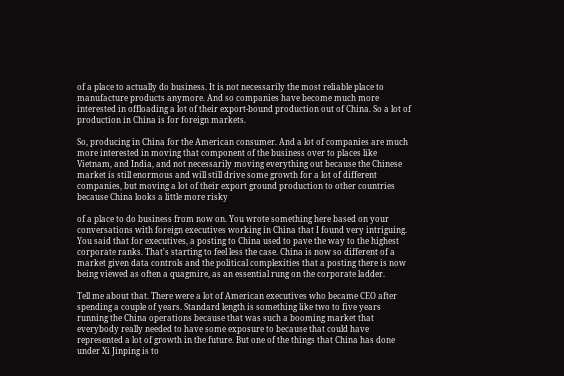of a place to actually do business. It is not necessarily the most reliable place to manufacture products anymore. And so companies have become much more interested in offloading a lot of their export-bound production out of China. So a lot of production in China is for foreign markets.

So, producing in China for the American consumer. And a lot of companies are much more interested in moving that component of the business over to places like Vietnam, and India, and not necessarily moving everything out because the Chinese market is still enormous and will still drive some growth for a lot of different companies, but moving a lot of their export ground production to other countries because China looks a little more risky

of a place to do business from now on. You wrote something here based on your conversations with foreign executives working in China that I found very intriguing. You said that for executives, a posting to China used to pave the way to the highest corporate ranks. That's starting to feel less the case. China is now so different of a market given data controls and the political complexities that a posting there is now being viewed as often a quagmire, as an essential rung on the corporate ladder.

Tell me about that. There were a lot of American executives who became CEO after spending a couple of years. Standard length is something like two to five years running the China operations because that was such a booming market that everybody really needed to have some exposure to because that could have represented a lot of growth in the future. But one of the things that China has done under Xi Jinping is to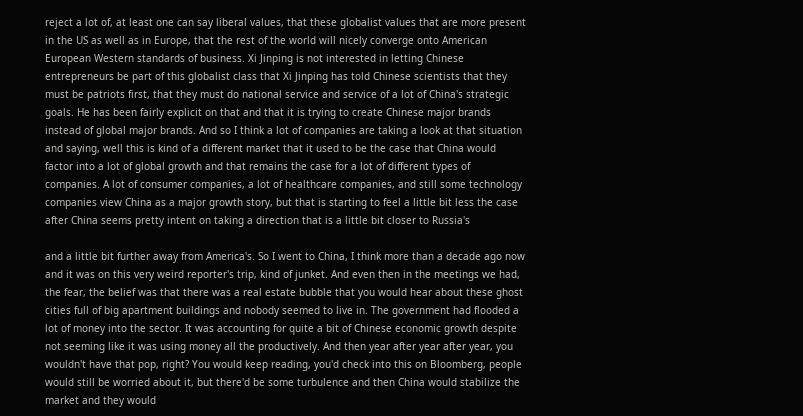reject a lot of, at least one can say liberal values, that these globalist values that are more present in the US as well as in Europe, that the rest of the world will nicely converge onto American European Western standards of business. Xi Jinping is not interested in letting Chinese entrepreneurs be part of this globalist class that Xi Jinping has told Chinese scientists that they must be patriots first, that they must do national service and service of a lot of China's strategic goals. He has been fairly explicit on that and that it is trying to create Chinese major brands instead of global major brands. And so I think a lot of companies are taking a look at that situation and saying, well this is kind of a different market that it used to be the case that China would factor into a lot of global growth and that remains the case for a lot of different types of companies. A lot of consumer companies, a lot of healthcare companies, and still some technology companies view China as a major growth story, but that is starting to feel a little bit less the case after China seems pretty intent on taking a direction that is a little bit closer to Russia's

and a little bit further away from America's. So I went to China, I think more than a decade ago now and it was on this very weird reporter's trip, kind of junket. And even then in the meetings we had, the fear, the belief was that there was a real estate bubble that you would hear about these ghost cities full of big apartment buildings and nobody seemed to live in. The government had flooded a lot of money into the sector. It was accounting for quite a bit of Chinese economic growth despite not seeming like it was using money all the productively. And then year after year after year, you wouldn't have that pop, right? You would keep reading, you'd check into this on Bloomberg, people would still be worried about it, but there'd be some turbulence and then China would stabilize the market and they would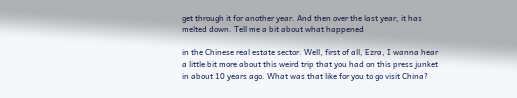get through it for another year. And then over the last year, it has melted down. Tell me a bit about what happened

in the Chinese real estate sector. Well, first of all, Ezra, I wanna hear a little bit more about this weird trip that you had on this press junket in about 10 years ago. What was that like for you to go visit China?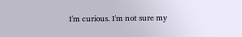I'm curious. I'm not sure my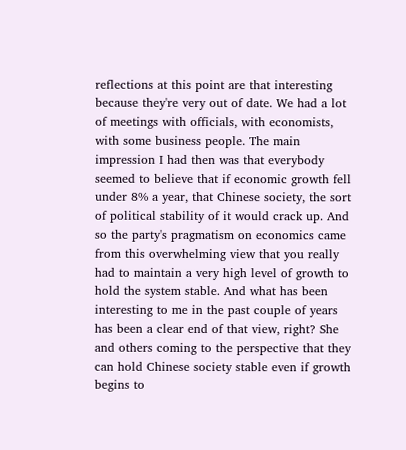reflections at this point are that interesting because they're very out of date. We had a lot of meetings with officials, with economists, with some business people. The main impression I had then was that everybody seemed to believe that if economic growth fell under 8% a year, that Chinese society, the sort of political stability of it would crack up. And so the party's pragmatism on economics came from this overwhelming view that you really had to maintain a very high level of growth to hold the system stable. And what has been interesting to me in the past couple of years has been a clear end of that view, right? She and others coming to the perspective that they can hold Chinese society stable even if growth begins to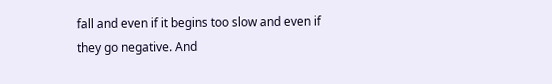fall and even if it begins too slow and even if they go negative. And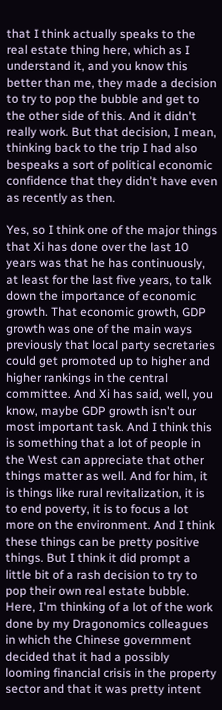that I think actually speaks to the real estate thing here, which as I understand it, and you know this better than me, they made a decision to try to pop the bubble and get to the other side of this. And it didn't really work. But that decision, I mean, thinking back to the trip I had also bespeaks a sort of political economic confidence that they didn't have even as recently as then.

Yes, so I think one of the major things that Xi has done over the last 10 years was that he has continuously, at least for the last five years, to talk down the importance of economic growth. That economic growth, GDP growth was one of the main ways previously that local party secretaries could get promoted up to higher and higher rankings in the central committee. And Xi has said, well, you know, maybe GDP growth isn't our most important task. And I think this is something that a lot of people in the West can appreciate that other things matter as well. And for him, it is things like rural revitalization, it is to end poverty, it is to focus a lot more on the environment. And I think these things can be pretty positive things. But I think it did prompt a little bit of a rash decision to try to pop their own real estate bubble. Here, I'm thinking of a lot of the work done by my Dragonomics colleagues in which the Chinese government decided that it had a possibly looming financial crisis in the property sector and that it was pretty intent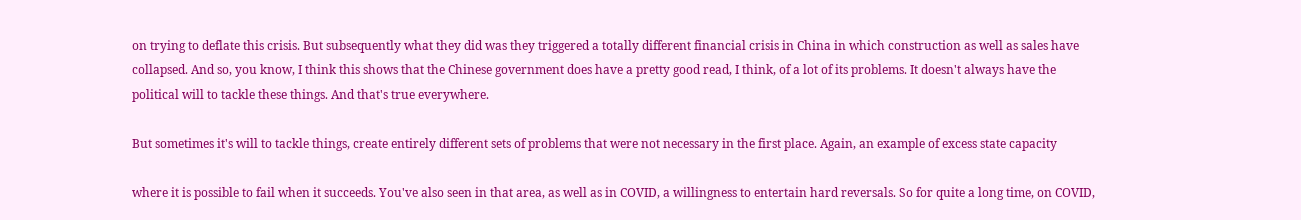on trying to deflate this crisis. But subsequently what they did was they triggered a totally different financial crisis in China in which construction as well as sales have collapsed. And so, you know, I think this shows that the Chinese government does have a pretty good read, I think, of a lot of its problems. It doesn't always have the political will to tackle these things. And that's true everywhere.

But sometimes it's will to tackle things, create entirely different sets of problems that were not necessary in the first place. Again, an example of excess state capacity

where it is possible to fail when it succeeds. You've also seen in that area, as well as in COVID, a willingness to entertain hard reversals. So for quite a long time, on COVID,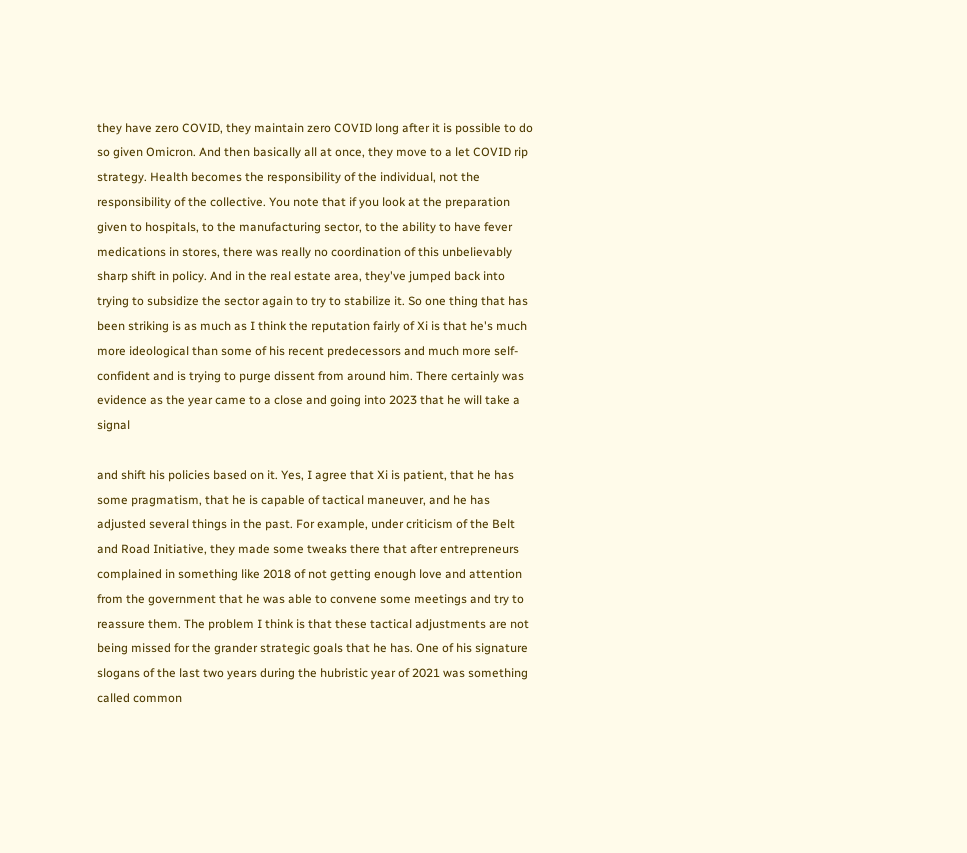they have zero COVID, they maintain zero COVID long after it is possible to do so given Omicron. And then basically all at once, they move to a let COVID rip strategy. Health becomes the responsibility of the individual, not the responsibility of the collective. You note that if you look at the preparation given to hospitals, to the manufacturing sector, to the ability to have fever medications in stores, there was really no coordination of this unbelievably sharp shift in policy. And in the real estate area, they've jumped back into trying to subsidize the sector again to try to stabilize it. So one thing that has been striking is as much as I think the reputation fairly of Xi is that he's much more ideological than some of his recent predecessors and much more self-confident and is trying to purge dissent from around him. There certainly was evidence as the year came to a close and going into 2023 that he will take a signal

and shift his policies based on it. Yes, I agree that Xi is patient, that he has some pragmatism, that he is capable of tactical maneuver, and he has adjusted several things in the past. For example, under criticism of the Belt and Road Initiative, they made some tweaks there that after entrepreneurs complained in something like 2018 of not getting enough love and attention from the government that he was able to convene some meetings and try to reassure them. The problem I think is that these tactical adjustments are not being missed for the grander strategic goals that he has. One of his signature slogans of the last two years during the hubristic year of 2021 was something called common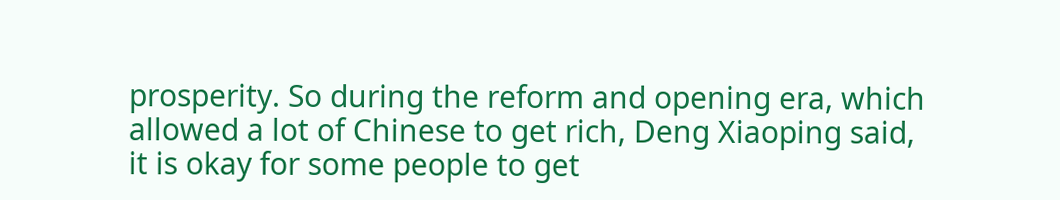prosperity. So during the reform and opening era, which allowed a lot of Chinese to get rich, Deng Xiaoping said, it is okay for some people to get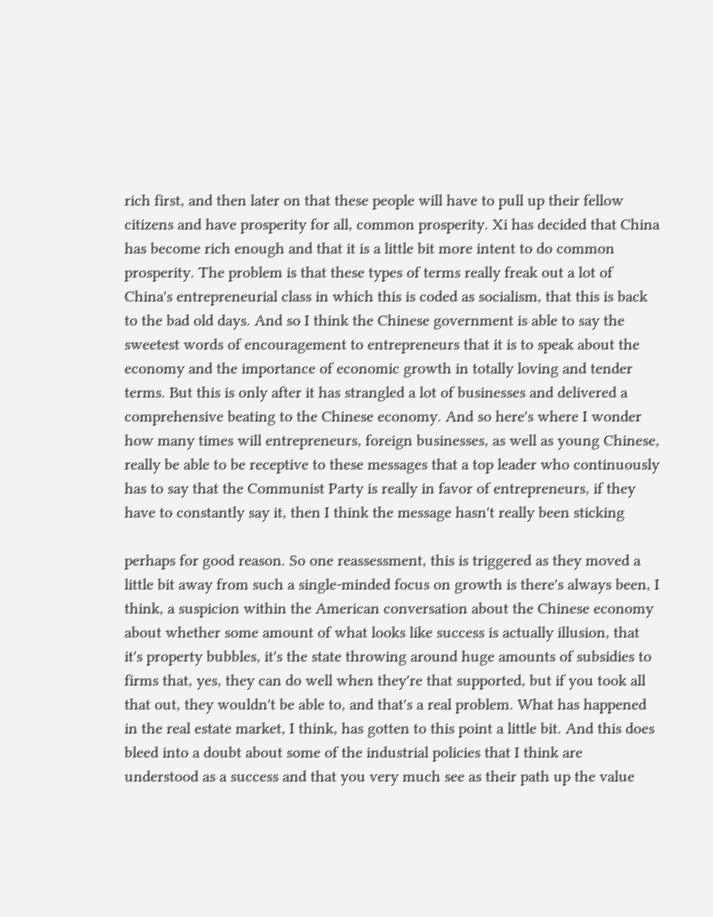rich first, and then later on that these people will have to pull up their fellow citizens and have prosperity for all, common prosperity. Xi has decided that China has become rich enough and that it is a little bit more intent to do common prosperity. The problem is that these types of terms really freak out a lot of China's entrepreneurial class in which this is coded as socialism, that this is back to the bad old days. And so I think the Chinese government is able to say the sweetest words of encouragement to entrepreneurs that it is to speak about the economy and the importance of economic growth in totally loving and tender terms. But this is only after it has strangled a lot of businesses and delivered a comprehensive beating to the Chinese economy. And so here's where I wonder how many times will entrepreneurs, foreign businesses, as well as young Chinese, really be able to be receptive to these messages that a top leader who continuously has to say that the Communist Party is really in favor of entrepreneurs, if they have to constantly say it, then I think the message hasn't really been sticking

perhaps for good reason. So one reassessment, this is triggered as they moved a little bit away from such a single-minded focus on growth is there's always been, I think, a suspicion within the American conversation about the Chinese economy about whether some amount of what looks like success is actually illusion, that it's property bubbles, it's the state throwing around huge amounts of subsidies to firms that, yes, they can do well when they're that supported, but if you took all that out, they wouldn't be able to, and that's a real problem. What has happened in the real estate market, I think, has gotten to this point a little bit. And this does bleed into a doubt about some of the industrial policies that I think are understood as a success and that you very much see as their path up the value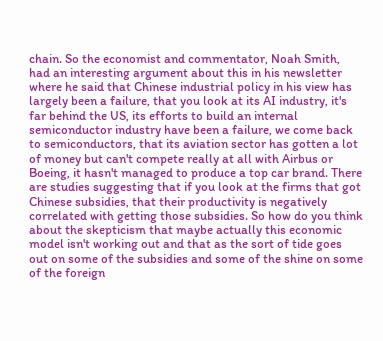chain. So the economist and commentator, Noah Smith, had an interesting argument about this in his newsletter where he said that Chinese industrial policy in his view has largely been a failure, that you look at its AI industry, it's far behind the US, its efforts to build an internal semiconductor industry have been a failure, we come back to semiconductors, that its aviation sector has gotten a lot of money but can't compete really at all with Airbus or Boeing, it hasn't managed to produce a top car brand. There are studies suggesting that if you look at the firms that got Chinese subsidies, that their productivity is negatively correlated with getting those subsidies. So how do you think about the skepticism that maybe actually this economic model isn't working out and that as the sort of tide goes out on some of the subsidies and some of the shine on some of the foreign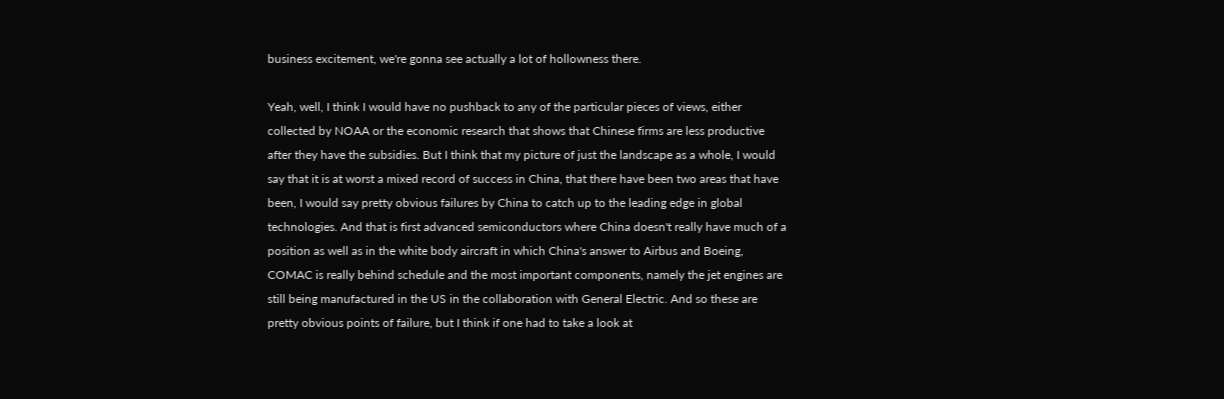business excitement, we're gonna see actually a lot of hollowness there.

Yeah, well, I think I would have no pushback to any of the particular pieces of views, either collected by NOAA or the economic research that shows that Chinese firms are less productive after they have the subsidies. But I think that my picture of just the landscape as a whole, I would say that it is at worst a mixed record of success in China, that there have been two areas that have been, I would say pretty obvious failures by China to catch up to the leading edge in global technologies. And that is first advanced semiconductors where China doesn't really have much of a position as well as in the white body aircraft in which China's answer to Airbus and Boeing, COMAC is really behind schedule and the most important components, namely the jet engines are still being manufactured in the US in the collaboration with General Electric. And so these are pretty obvious points of failure, but I think if one had to take a look at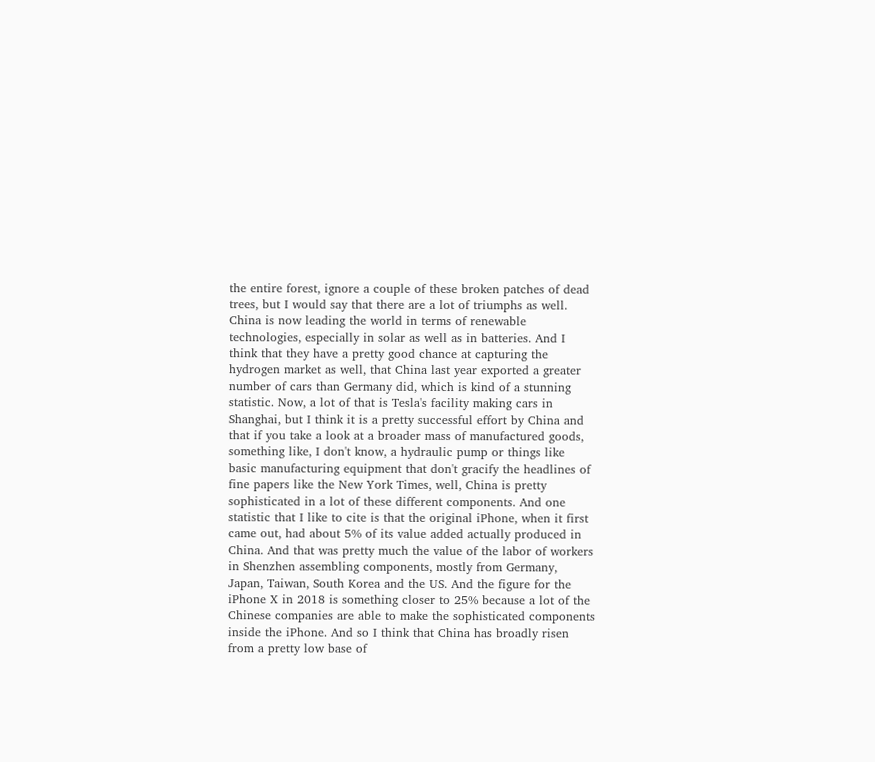the entire forest, ignore a couple of these broken patches of dead trees, but I would say that there are a lot of triumphs as well. China is now leading the world in terms of renewable technologies, especially in solar as well as in batteries. And I think that they have a pretty good chance at capturing the hydrogen market as well, that China last year exported a greater number of cars than Germany did, which is kind of a stunning statistic. Now, a lot of that is Tesla's facility making cars in Shanghai, but I think it is a pretty successful effort by China and that if you take a look at a broader mass of manufactured goods, something like, I don't know, a hydraulic pump or things like basic manufacturing equipment that don't gracify the headlines of fine papers like the New York Times, well, China is pretty sophisticated in a lot of these different components. And one statistic that I like to cite is that the original iPhone, when it first came out, had about 5% of its value added actually produced in China. And that was pretty much the value of the labor of workers in Shenzhen assembling components, mostly from Germany, Japan, Taiwan, South Korea and the US. And the figure for the iPhone X in 2018 is something closer to 25% because a lot of the Chinese companies are able to make the sophisticated components inside the iPhone. And so I think that China has broadly risen from a pretty low base of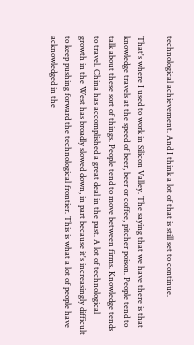technological achievement. And I think a lot of that is still set to continue.

That's where I used to work in Silicon Valley. The saying that we have there is that knowledge travels at the speed of beer, beer or coffee, pitcher poison. People tend to talk about these sort of things. People tend to move between firms. Knowledge tends to travel. China has accomplished a great deal in the past. A lot of technological growth in the West has broadly slowed down, in part because it's increasingly difficult to keep pushing forward the technological frontier. This is what a lot of people have acknowledged in the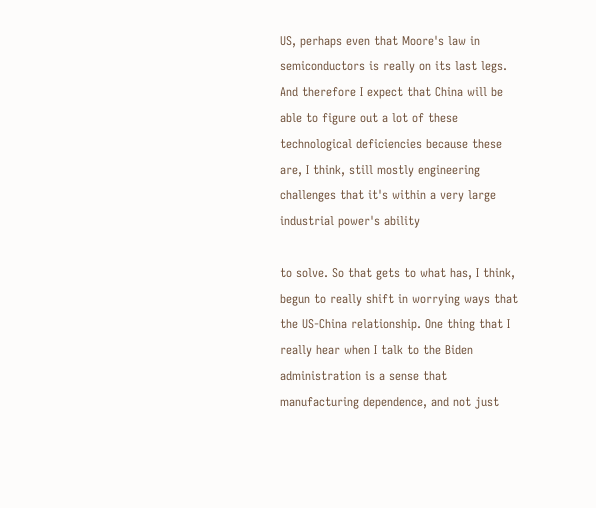US, perhaps even that Moore's law in semiconductors is really on its last legs. And therefore I expect that China will be able to figure out a lot of these technological deficiencies because these are, I think, still mostly engineering challenges that it's within a very large industrial power's ability

to solve. So that gets to what has, I think, begun to really shift in worrying ways that the US-China relationship. One thing that I really hear when I talk to the Biden administration is a sense that manufacturing dependence, and not just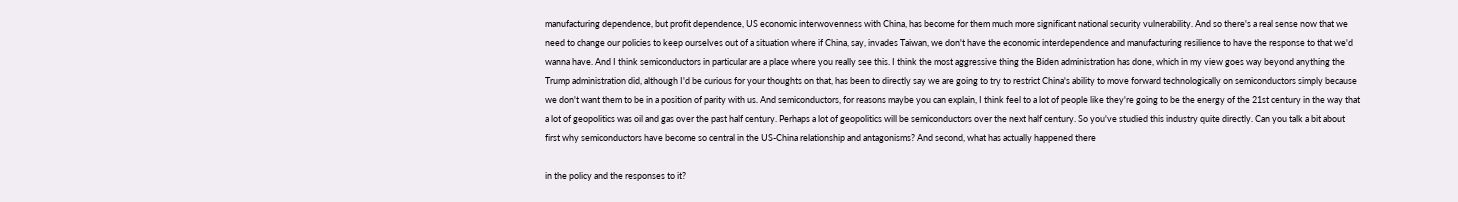manufacturing dependence, but profit dependence, US economic interwovenness with China, has become for them much more significant national security vulnerability. And so there's a real sense now that we need to change our policies to keep ourselves out of a situation where if China, say, invades Taiwan, we don't have the economic interdependence and manufacturing resilience to have the response to that we'd wanna have. And I think semiconductors in particular are a place where you really see this. I think the most aggressive thing the Biden administration has done, which in my view goes way beyond anything the Trump administration did, although I'd be curious for your thoughts on that, has been to directly say we are going to try to restrict China's ability to move forward technologically on semiconductors simply because we don't want them to be in a position of parity with us. And semiconductors, for reasons maybe you can explain, I think feel to a lot of people like they're going to be the energy of the 21st century in the way that a lot of geopolitics was oil and gas over the past half century. Perhaps a lot of geopolitics will be semiconductors over the next half century. So you've studied this industry quite directly. Can you talk a bit about first why semiconductors have become so central in the US-China relationship and antagonisms? And second, what has actually happened there

in the policy and the responses to it?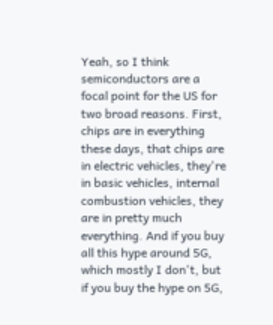Yeah, so I think semiconductors are a focal point for the US for two broad reasons. First, chips are in everything these days, that chips are in electric vehicles, they're in basic vehicles, internal combustion vehicles, they are in pretty much everything. And if you buy all this hype around 5G, which mostly I don't, but if you buy the hype on 5G,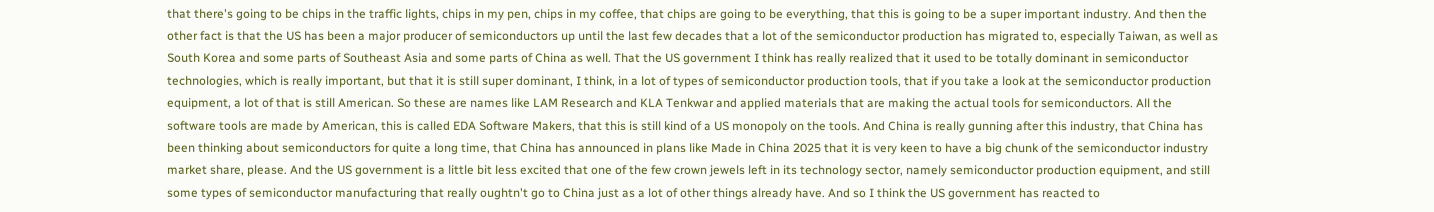that there's going to be chips in the traffic lights, chips in my pen, chips in my coffee, that chips are going to be everything, that this is going to be a super important industry. And then the other fact is that the US has been a major producer of semiconductors up until the last few decades that a lot of the semiconductor production has migrated to, especially Taiwan, as well as South Korea and some parts of Southeast Asia and some parts of China as well. That the US government I think has really realized that it used to be totally dominant in semiconductor technologies, which is really important, but that it is still super dominant, I think, in a lot of types of semiconductor production tools, that if you take a look at the semiconductor production equipment, a lot of that is still American. So these are names like LAM Research and KLA Tenkwar and applied materials that are making the actual tools for semiconductors. All the software tools are made by American, this is called EDA Software Makers, that this is still kind of a US monopoly on the tools. And China is really gunning after this industry, that China has been thinking about semiconductors for quite a long time, that China has announced in plans like Made in China 2025 that it is very keen to have a big chunk of the semiconductor industry market share, please. And the US government is a little bit less excited that one of the few crown jewels left in its technology sector, namely semiconductor production equipment, and still some types of semiconductor manufacturing that really oughtn't go to China just as a lot of other things already have. And so I think the US government has reacted to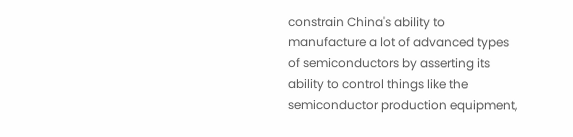constrain China's ability to manufacture a lot of advanced types of semiconductors by asserting its ability to control things like the semiconductor production equipment,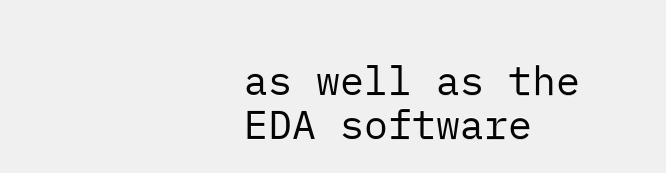as well as the EDA software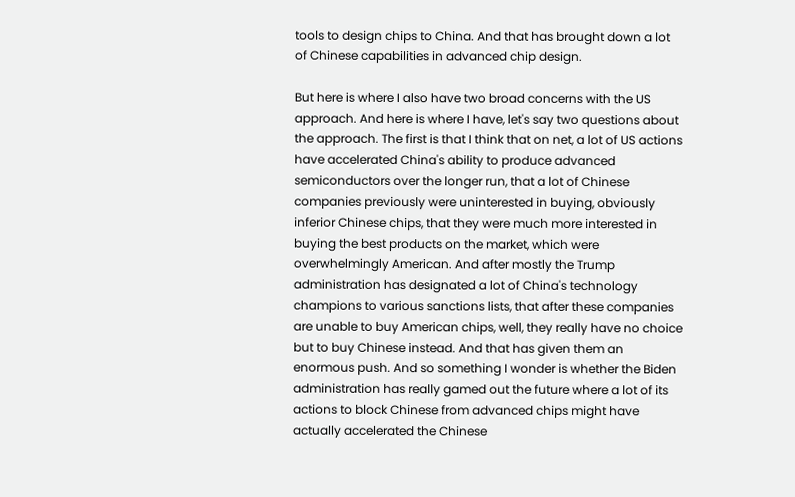tools to design chips to China. And that has brought down a lot of Chinese capabilities in advanced chip design.

But here is where I also have two broad concerns with the US approach. And here is where I have, let's say two questions about the approach. The first is that I think that on net, a lot of US actions have accelerated China's ability to produce advanced semiconductors over the longer run, that a lot of Chinese companies previously were uninterested in buying, obviously inferior Chinese chips, that they were much more interested in buying the best products on the market, which were overwhelmingly American. And after mostly the Trump administration has designated a lot of China's technology champions to various sanctions lists, that after these companies are unable to buy American chips, well, they really have no choice but to buy Chinese instead. And that has given them an enormous push. And so something I wonder is whether the Biden administration has really gamed out the future where a lot of its actions to block Chinese from advanced chips might have actually accelerated the Chinese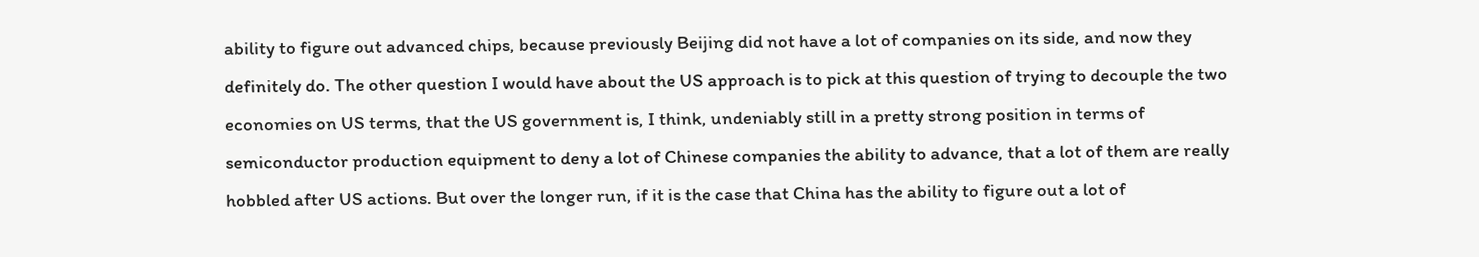ability to figure out advanced chips, because previously Beijing did not have a lot of companies on its side, and now they definitely do. The other question I would have about the US approach is to pick at this question of trying to decouple the two economies on US terms, that the US government is, I think, undeniably still in a pretty strong position in terms of semiconductor production equipment to deny a lot of Chinese companies the ability to advance, that a lot of them are really hobbled after US actions. But over the longer run, if it is the case that China has the ability to figure out a lot of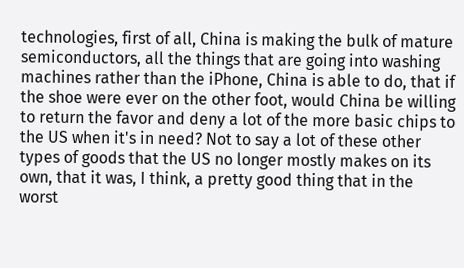technologies, first of all, China is making the bulk of mature semiconductors, all the things that are going into washing machines rather than the iPhone, China is able to do, that if the shoe were ever on the other foot, would China be willing to return the favor and deny a lot of the more basic chips to the US when it's in need? Not to say a lot of these other types of goods that the US no longer mostly makes on its own, that it was, I think, a pretty good thing that in the worst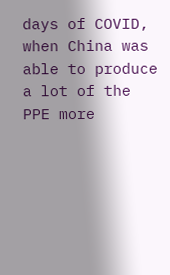days of COVID, when China was able to produce a lot of the PPE more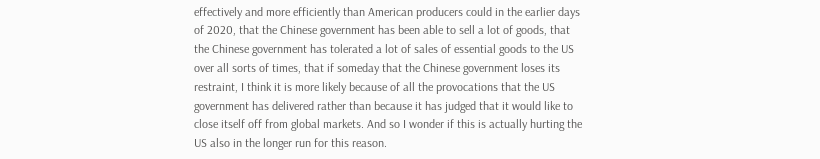effectively and more efficiently than American producers could in the earlier days of 2020, that the Chinese government has been able to sell a lot of goods, that the Chinese government has tolerated a lot of sales of essential goods to the US over all sorts of times, that if someday that the Chinese government loses its restraint, I think it is more likely because of all the provocations that the US government has delivered rather than because it has judged that it would like to close itself off from global markets. And so I wonder if this is actually hurting the US also in the longer run for this reason.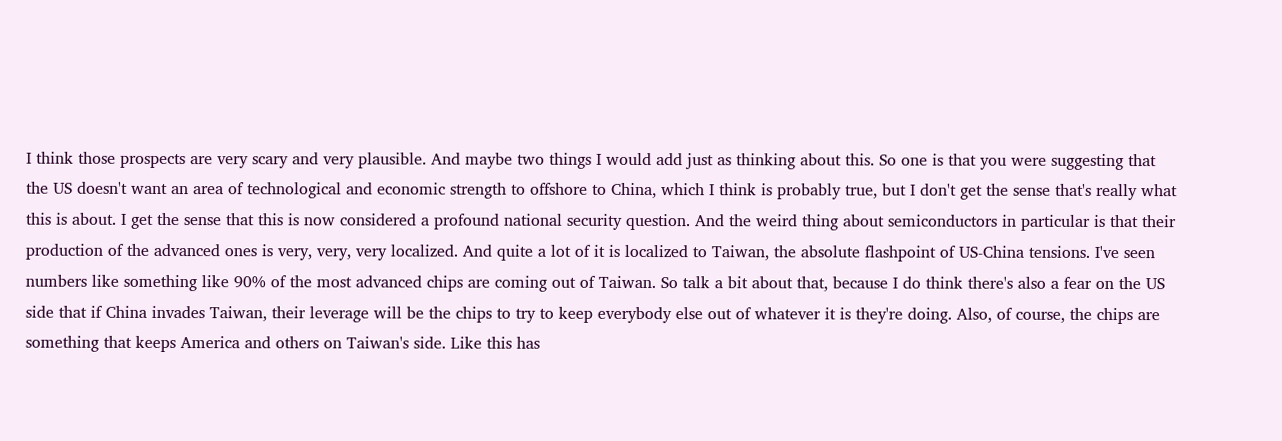I think those prospects are very scary and very plausible. And maybe two things I would add just as thinking about this. So one is that you were suggesting that the US doesn't want an area of technological and economic strength to offshore to China, which I think is probably true, but I don't get the sense that's really what this is about. I get the sense that this is now considered a profound national security question. And the weird thing about semiconductors in particular is that their production of the advanced ones is very, very, very localized. And quite a lot of it is localized to Taiwan, the absolute flashpoint of US-China tensions. I've seen numbers like something like 90% of the most advanced chips are coming out of Taiwan. So talk a bit about that, because I do think there's also a fear on the US side that if China invades Taiwan, their leverage will be the chips to try to keep everybody else out of whatever it is they're doing. Also, of course, the chips are something that keeps America and others on Taiwan's side. Like this has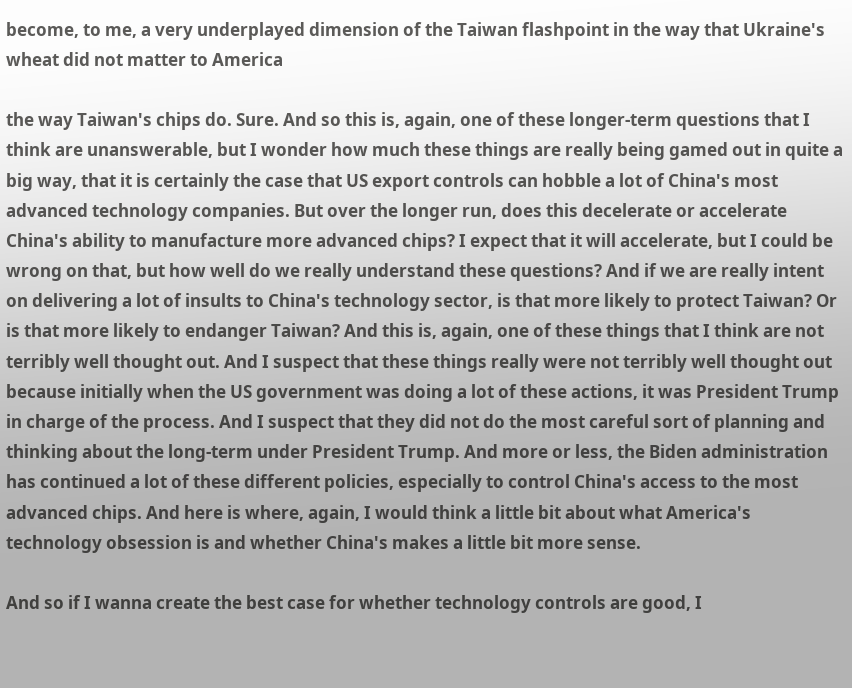become, to me, a very underplayed dimension of the Taiwan flashpoint in the way that Ukraine's wheat did not matter to America

the way Taiwan's chips do. Sure. And so this is, again, one of these longer-term questions that I think are unanswerable, but I wonder how much these things are really being gamed out in quite a big way, that it is certainly the case that US export controls can hobble a lot of China's most advanced technology companies. But over the longer run, does this decelerate or accelerate China's ability to manufacture more advanced chips? I expect that it will accelerate, but I could be wrong on that, but how well do we really understand these questions? And if we are really intent on delivering a lot of insults to China's technology sector, is that more likely to protect Taiwan? Or is that more likely to endanger Taiwan? And this is, again, one of these things that I think are not terribly well thought out. And I suspect that these things really were not terribly well thought out because initially when the US government was doing a lot of these actions, it was President Trump in charge of the process. And I suspect that they did not do the most careful sort of planning and thinking about the long-term under President Trump. And more or less, the Biden administration has continued a lot of these different policies, especially to control China's access to the most advanced chips. And here is where, again, I would think a little bit about what America's technology obsession is and whether China's makes a little bit more sense.

And so if I wanna create the best case for whether technology controls are good, I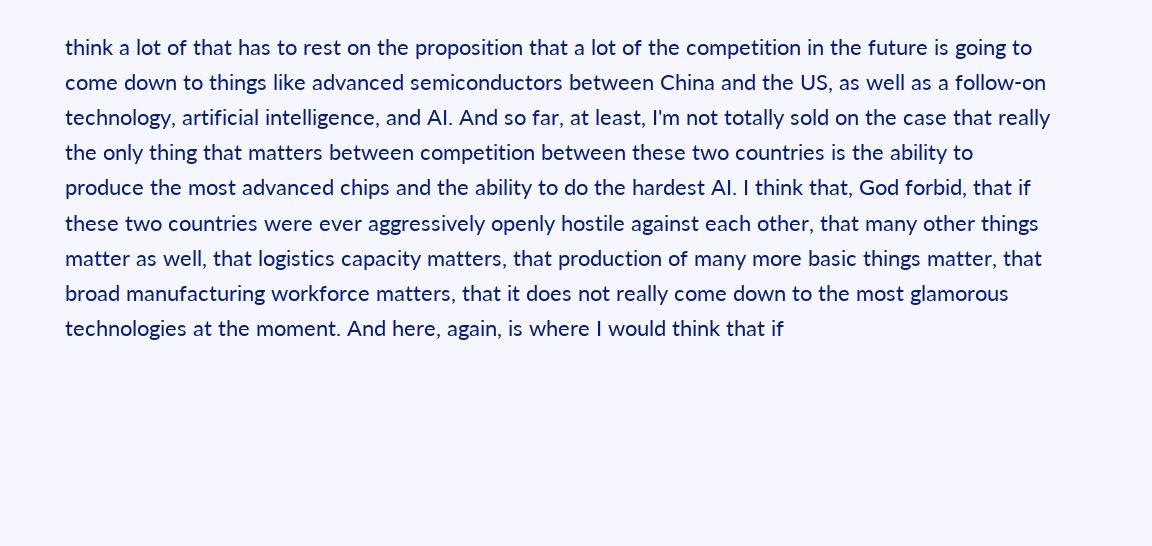think a lot of that has to rest on the proposition that a lot of the competition in the future is going to come down to things like advanced semiconductors between China and the US, as well as a follow-on technology, artificial intelligence, and AI. And so far, at least, I'm not totally sold on the case that really the only thing that matters between competition between these two countries is the ability to produce the most advanced chips and the ability to do the hardest AI. I think that, God forbid, that if these two countries were ever aggressively openly hostile against each other, that many other things matter as well, that logistics capacity matters, that production of many more basic things matter, that broad manufacturing workforce matters, that it does not really come down to the most glamorous technologies at the moment. And here, again, is where I would think that if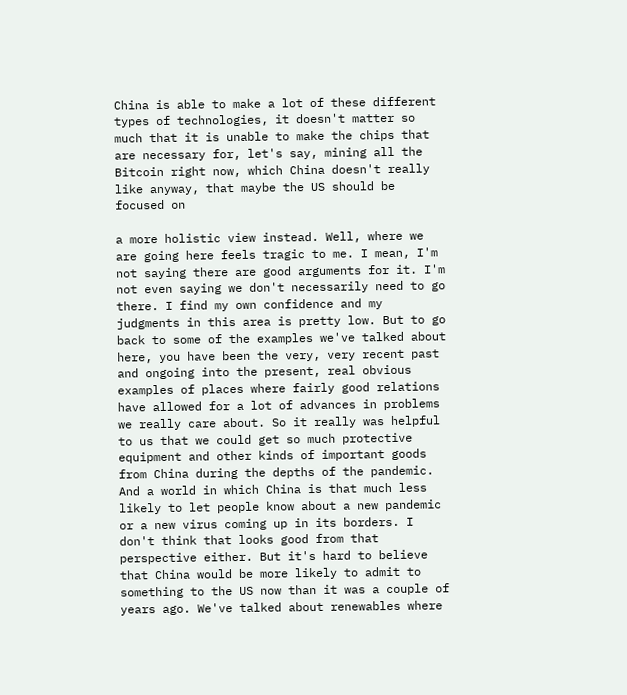China is able to make a lot of these different types of technologies, it doesn't matter so much that it is unable to make the chips that are necessary for, let's say, mining all the Bitcoin right now, which China doesn't really like anyway, that maybe the US should be focused on

a more holistic view instead. Well, where we are going here feels tragic to me. I mean, I'm not saying there are good arguments for it. I'm not even saying we don't necessarily need to go there. I find my own confidence and my judgments in this area is pretty low. But to go back to some of the examples we've talked about here, you have been the very, very recent past and ongoing into the present, real obvious examples of places where fairly good relations have allowed for a lot of advances in problems we really care about. So it really was helpful to us that we could get so much protective equipment and other kinds of important goods from China during the depths of the pandemic. And a world in which China is that much less likely to let people know about a new pandemic or a new virus coming up in its borders. I don't think that looks good from that perspective either. But it's hard to believe that China would be more likely to admit to something to the US now than it was a couple of years ago. We've talked about renewables where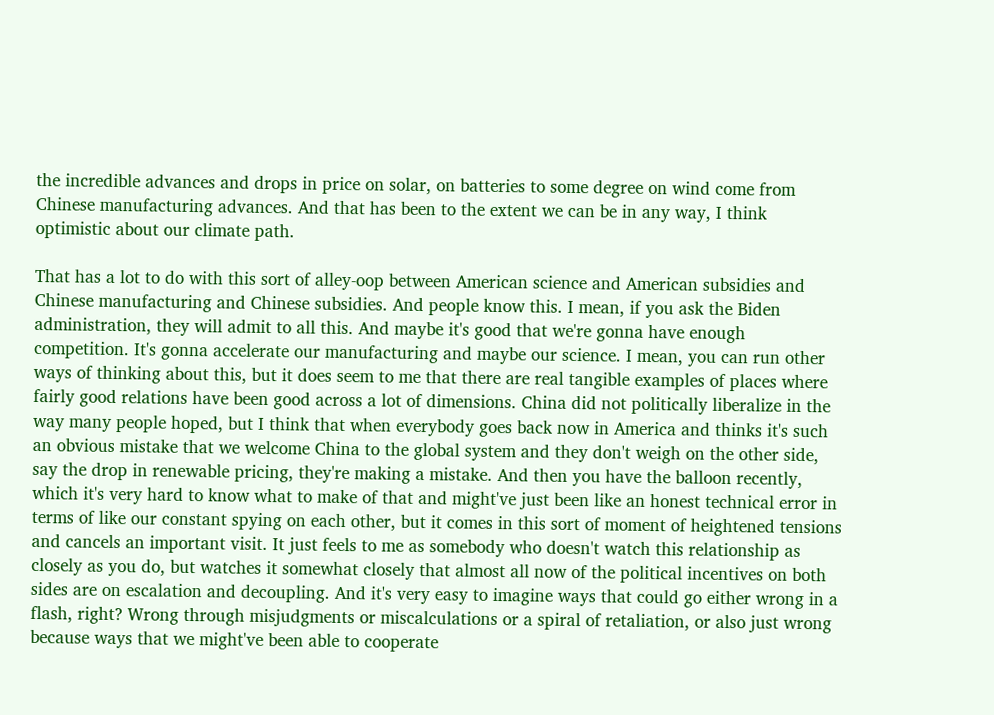the incredible advances and drops in price on solar, on batteries to some degree on wind come from Chinese manufacturing advances. And that has been to the extent we can be in any way, I think optimistic about our climate path.

That has a lot to do with this sort of alley-oop between American science and American subsidies and Chinese manufacturing and Chinese subsidies. And people know this. I mean, if you ask the Biden administration, they will admit to all this. And maybe it's good that we're gonna have enough competition. It's gonna accelerate our manufacturing and maybe our science. I mean, you can run other ways of thinking about this, but it does seem to me that there are real tangible examples of places where fairly good relations have been good across a lot of dimensions. China did not politically liberalize in the way many people hoped, but I think that when everybody goes back now in America and thinks it's such an obvious mistake that we welcome China to the global system and they don't weigh on the other side, say the drop in renewable pricing, they're making a mistake. And then you have the balloon recently, which it's very hard to know what to make of that and might've just been like an honest technical error in terms of like our constant spying on each other, but it comes in this sort of moment of heightened tensions and cancels an important visit. It just feels to me as somebody who doesn't watch this relationship as closely as you do, but watches it somewhat closely that almost all now of the political incentives on both sides are on escalation and decoupling. And it's very easy to imagine ways that could go either wrong in a flash, right? Wrong through misjudgments or miscalculations or a spiral of retaliation, or also just wrong because ways that we might've been able to cooperate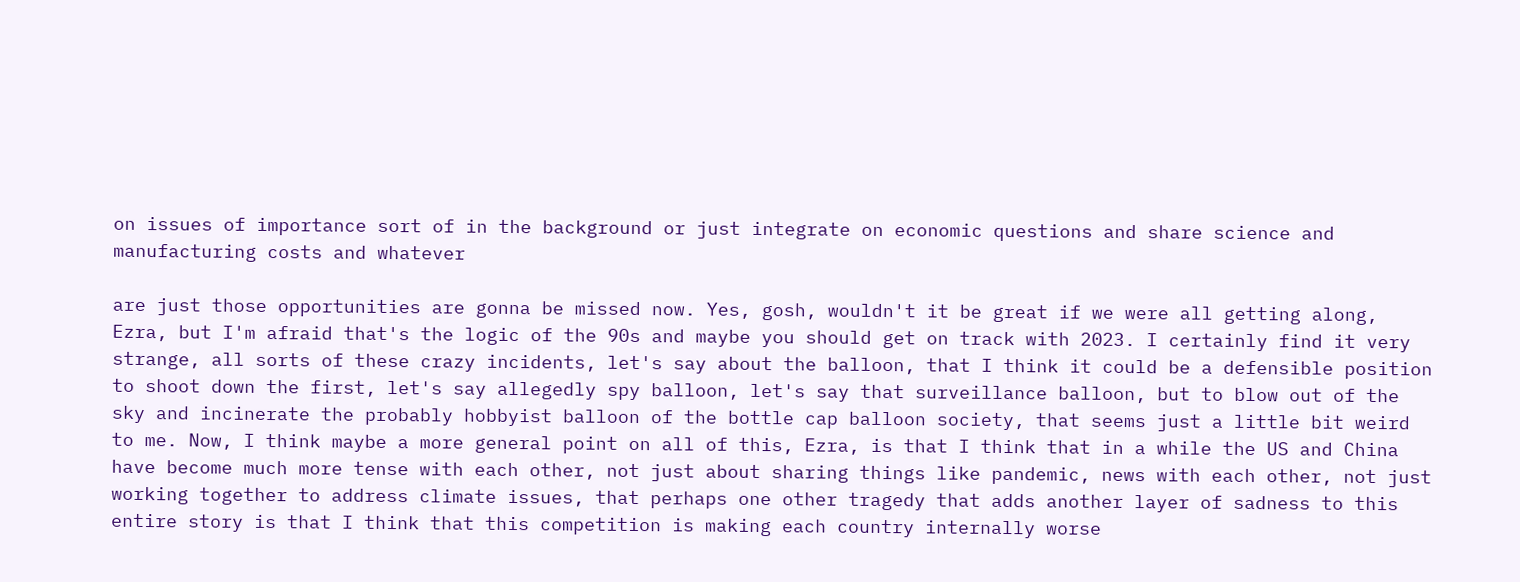on issues of importance sort of in the background or just integrate on economic questions and share science and manufacturing costs and whatever

are just those opportunities are gonna be missed now. Yes, gosh, wouldn't it be great if we were all getting along, Ezra, but I'm afraid that's the logic of the 90s and maybe you should get on track with 2023. I certainly find it very strange, all sorts of these crazy incidents, let's say about the balloon, that I think it could be a defensible position to shoot down the first, let's say allegedly spy balloon, let's say that surveillance balloon, but to blow out of the sky and incinerate the probably hobbyist balloon of the bottle cap balloon society, that seems just a little bit weird to me. Now, I think maybe a more general point on all of this, Ezra, is that I think that in a while the US and China have become much more tense with each other, not just about sharing things like pandemic, news with each other, not just working together to address climate issues, that perhaps one other tragedy that adds another layer of sadness to this entire story is that I think that this competition is making each country internally worse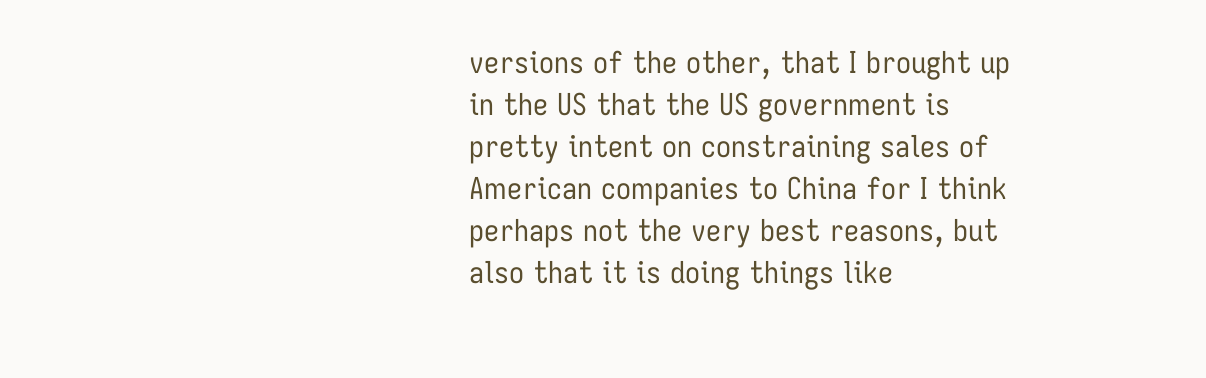versions of the other, that I brought up in the US that the US government is pretty intent on constraining sales of American companies to China for I think perhaps not the very best reasons, but also that it is doing things like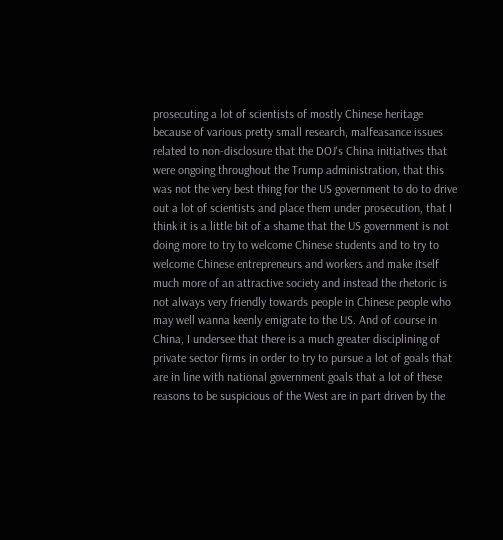prosecuting a lot of scientists of mostly Chinese heritage because of various pretty small research, malfeasance issues related to non-disclosure that the DOJ's China initiatives that were ongoing throughout the Trump administration, that this was not the very best thing for the US government to do to drive out a lot of scientists and place them under prosecution, that I think it is a little bit of a shame that the US government is not doing more to try to welcome Chinese students and to try to welcome Chinese entrepreneurs and workers and make itself much more of an attractive society and instead the rhetoric is not always very friendly towards people in Chinese people who may well wanna keenly emigrate to the US. And of course in China, I undersee that there is a much greater disciplining of private sector firms in order to try to pursue a lot of goals that are in line with national government goals that a lot of these reasons to be suspicious of the West are in part driven by the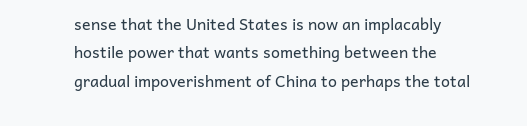sense that the United States is now an implacably hostile power that wants something between the gradual impoverishment of China to perhaps the total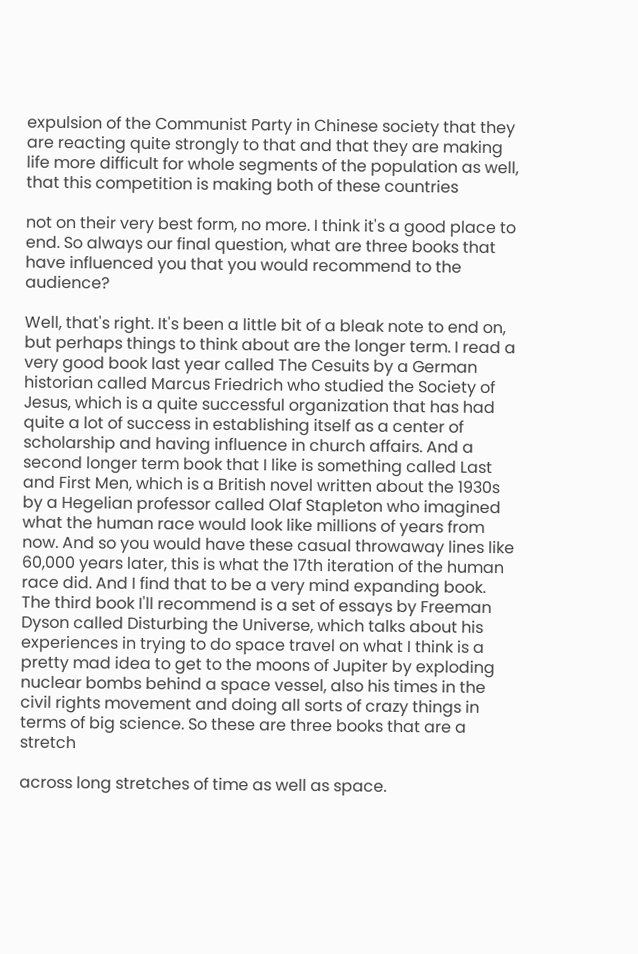expulsion of the Communist Party in Chinese society that they are reacting quite strongly to that and that they are making life more difficult for whole segments of the population as well, that this competition is making both of these countries

not on their very best form, no more. I think it's a good place to end. So always our final question, what are three books that have influenced you that you would recommend to the audience?

Well, that's right. It's been a little bit of a bleak note to end on, but perhaps things to think about are the longer term. I read a very good book last year called The Cesuits by a German historian called Marcus Friedrich who studied the Society of Jesus, which is a quite successful organization that has had quite a lot of success in establishing itself as a center of scholarship and having influence in church affairs. And a second longer term book that I like is something called Last and First Men, which is a British novel written about the 1930s by a Hegelian professor called Olaf Stapleton who imagined what the human race would look like millions of years from now. And so you would have these casual throwaway lines like 60,000 years later, this is what the 17th iteration of the human race did. And I find that to be a very mind expanding book. The third book I'll recommend is a set of essays by Freeman Dyson called Disturbing the Universe, which talks about his experiences in trying to do space travel on what I think is a pretty mad idea to get to the moons of Jupiter by exploding nuclear bombs behind a space vessel, also his times in the civil rights movement and doing all sorts of crazy things in terms of big science. So these are three books that are a stretch

across long stretches of time as well as space.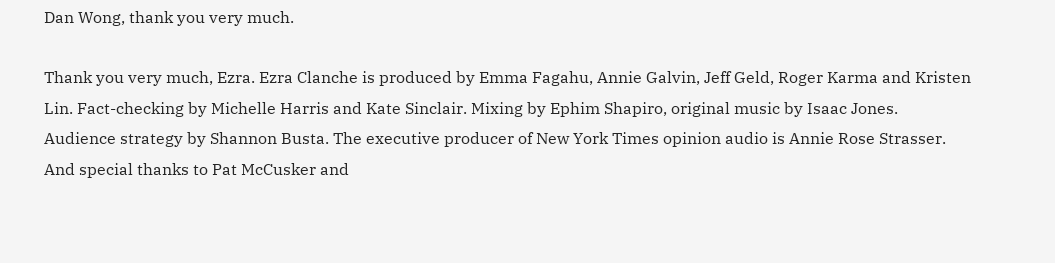Dan Wong, thank you very much.

Thank you very much, Ezra. Ezra Clanche is produced by Emma Fagahu, Annie Galvin, Jeff Geld, Roger Karma and Kristen Lin. Fact-checking by Michelle Harris and Kate Sinclair. Mixing by Ephim Shapiro, original music by Isaac Jones. Audience strategy by Shannon Busta. The executive producer of New York Times opinion audio is Annie Rose Strasser. And special thanks to Pat McCusker and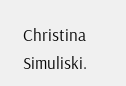Christina Simuliski.